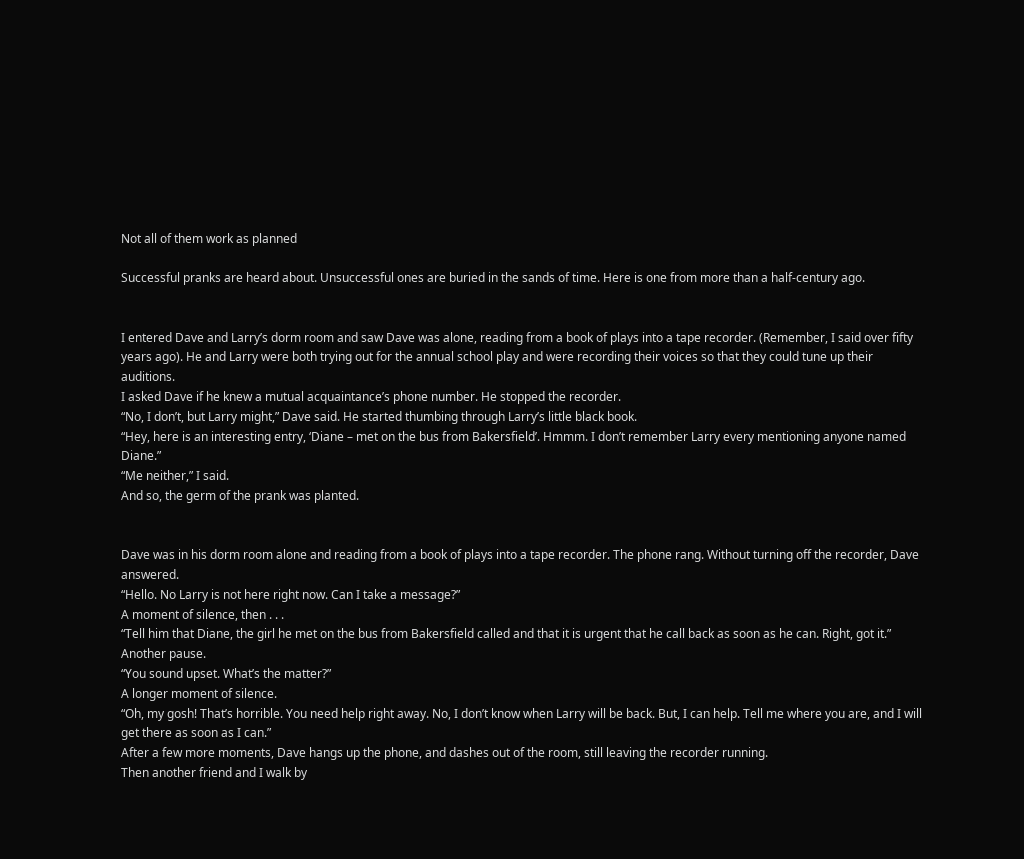Not all of them work as planned

Successful pranks are heard about. Unsuccessful ones are buried in the sands of time. Here is one from more than a half-century ago.


I entered Dave and Larry’s dorm room and saw Dave was alone, reading from a book of plays into a tape recorder. (Remember, I said over fifty years ago). He and Larry were both trying out for the annual school play and were recording their voices so that they could tune up their auditions.
I asked Dave if he knew a mutual acquaintance’s phone number. He stopped the recorder.
“No, I don’t, but Larry might,” Dave said. He started thumbing through Larry’s little black book.
“Hey, here is an interesting entry, ‘Diane – met on the bus from Bakersfield’. Hmmm. I don’t remember Larry every mentioning anyone named Diane.”
“Me neither,” I said.
And so, the germ of the prank was planted.


Dave was in his dorm room alone and reading from a book of plays into a tape recorder. The phone rang. Without turning off the recorder, Dave answered.
“Hello. No Larry is not here right now. Can I take a message?”
A moment of silence, then . . .
“Tell him that Diane, the girl he met on the bus from Bakersfield called and that it is urgent that he call back as soon as he can. Right, got it.”
Another pause.
“You sound upset. What’s the matter?”
A longer moment of silence.
“Oh, my gosh! That’s horrible. You need help right away. No, I don’t know when Larry will be back. But, I can help. Tell me where you are, and I will get there as soon as I can.”
After a few more moments, Dave hangs up the phone, and dashes out of the room, still leaving the recorder running.
Then another friend and I walk by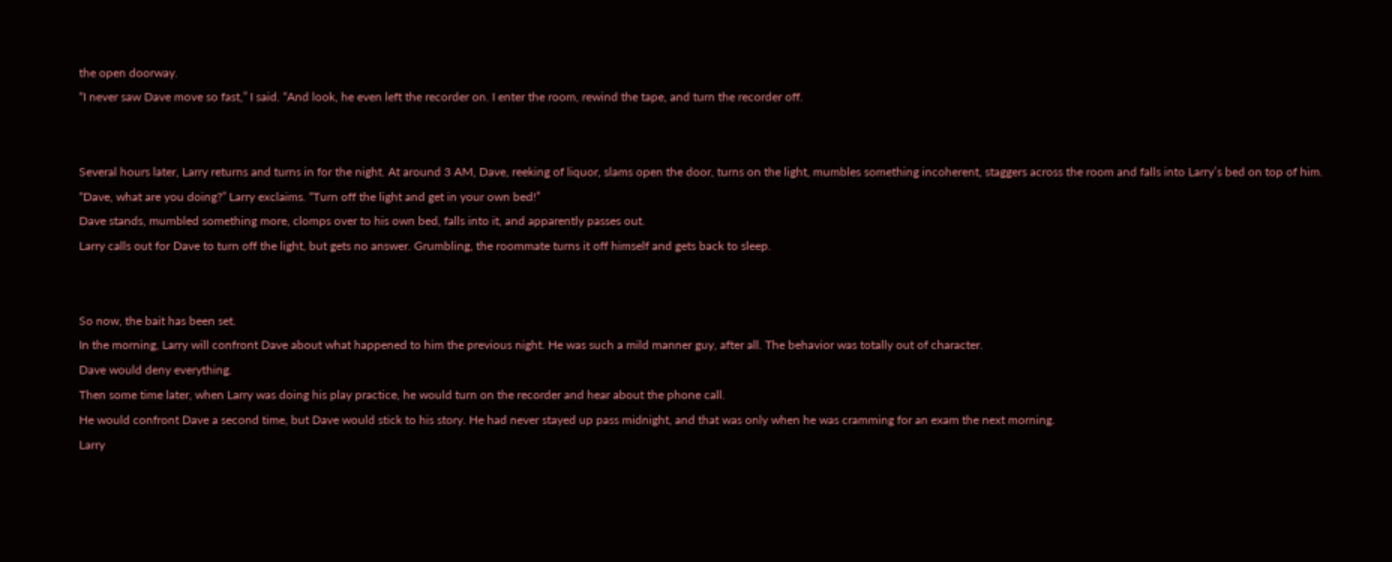the open doorway.
“I never saw Dave move so fast,” I said. “And look, he even left the recorder on. I enter the room, rewind the tape, and turn the recorder off.


Several hours later, Larry returns and turns in for the night. At around 3 AM, Dave, reeking of liquor, slams open the door, turns on the light, mumbles something incoherent, staggers across the room and falls into Larry’s bed on top of him.
“Dave, what are you doing?” Larry exclaims. “Turn off the light and get in your own bed!”
Dave stands, mumbled something more, clomps over to his own bed, falls into it, and apparently passes out.
Larry calls out for Dave to turn off the light, but gets no answer. Grumbling, the roommate turns it off himself and gets back to sleep.


So now, the bait has been set.
In the morning, Larry will confront Dave about what happened to him the previous night. He was such a mild manner guy, after all. The behavior was totally out of character.
Dave would deny everything.
Then some time later, when Larry was doing his play practice, he would turn on the recorder and hear about the phone call.
He would confront Dave a second time, but Dave would stick to his story. He had never stayed up pass midnight, and that was only when he was cramming for an exam the next morning.
Larry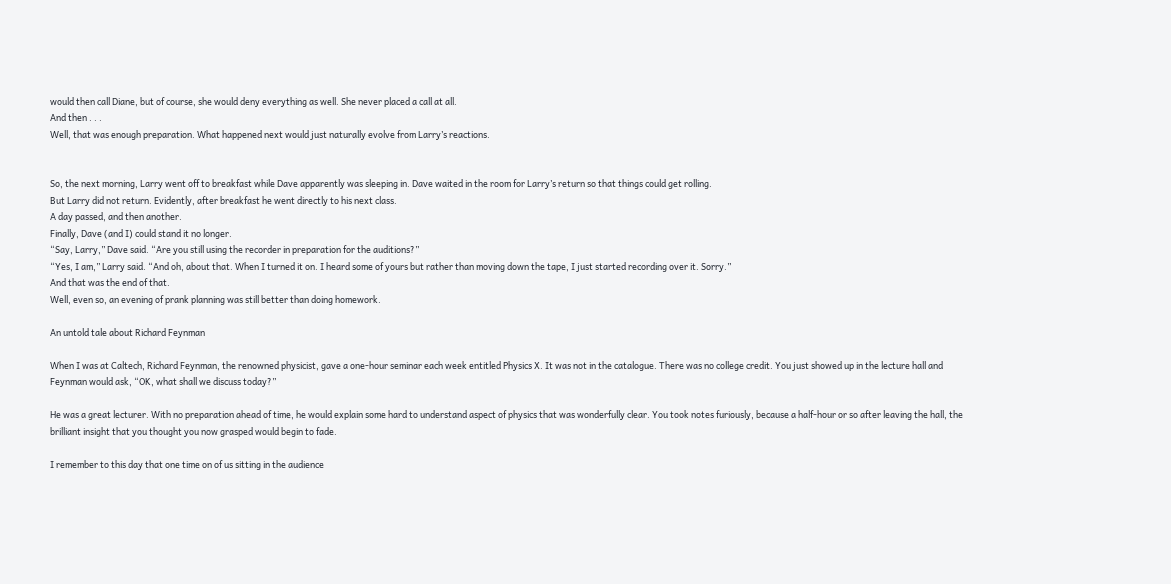would then call Diane, but of course, she would deny everything as well. She never placed a call at all.
And then . . .
Well, that was enough preparation. What happened next would just naturally evolve from Larry’s reactions.


So, the next morning, Larry went off to breakfast while Dave apparently was sleeping in. Dave waited in the room for Larry’s return so that things could get rolling.
But Larry did not return. Evidently, after breakfast he went directly to his next class.
A day passed, and then another.
Finally, Dave (and I) could stand it no longer.
“Say, Larry,” Dave said. “Are you still using the recorder in preparation for the auditions?”
“Yes, I am,” Larry said. “And oh, about that. When I turned it on. I heard some of yours but rather than moving down the tape, I just started recording over it. Sorry.”
And that was the end of that.
Well, even so, an evening of prank planning was still better than doing homework.

An untold tale about Richard Feynman

When I was at Caltech, Richard Feynman, the renowned physicist, gave a one-hour seminar each week entitled Physics X. It was not in the catalogue. There was no college credit. You just showed up in the lecture hall and Feynman would ask, “OK, what shall we discuss today?”

He was a great lecturer. With no preparation ahead of time, he would explain some hard to understand aspect of physics that was wonderfully clear. You took notes furiously, because a half-hour or so after leaving the hall, the brilliant insight that you thought you now grasped would begin to fade.

I remember to this day that one time on of us sitting in the audience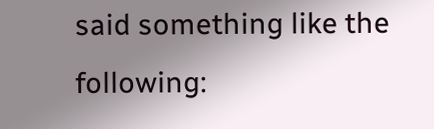said something like the following: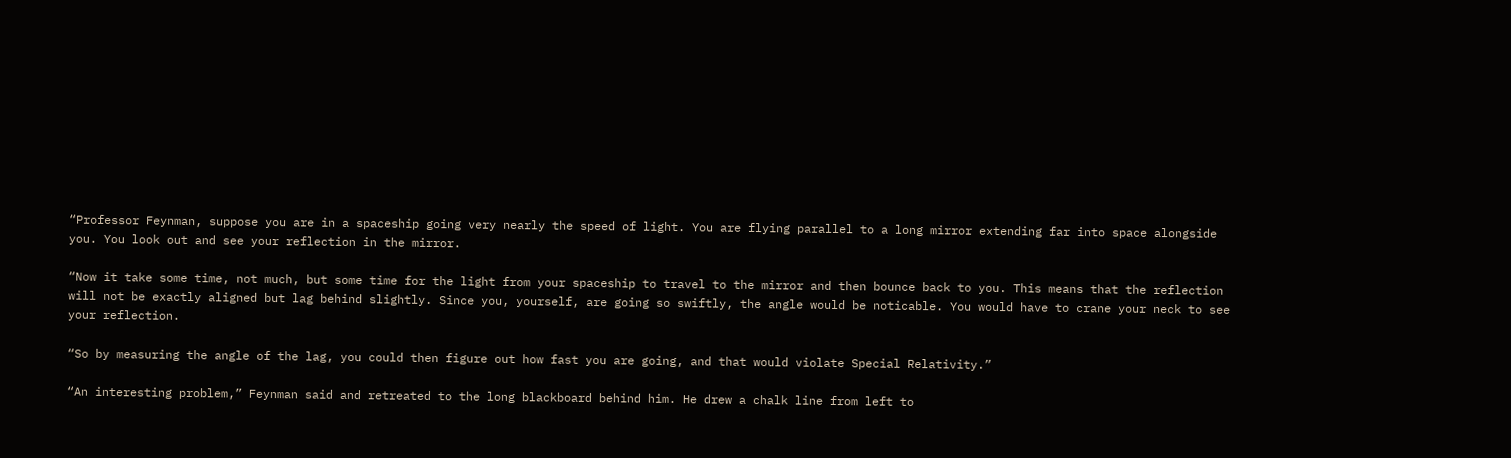“Professor Feynman, suppose you are in a spaceship going very nearly the speed of light. You are flying parallel to a long mirror extending far into space alongside you. You look out and see your reflection in the mirror.

“Now it take some time, not much, but some time for the light from your spaceship to travel to the mirror and then bounce back to you. This means that the reflection will not be exactly aligned but lag behind slightly. Since you, yourself, are going so swiftly, the angle would be noticable. You would have to crane your neck to see your reflection.

“So by measuring the angle of the lag, you could then figure out how fast you are going, and that would violate Special Relativity.”

“An interesting problem,” Feynman said and retreated to the long blackboard behind him. He drew a chalk line from left to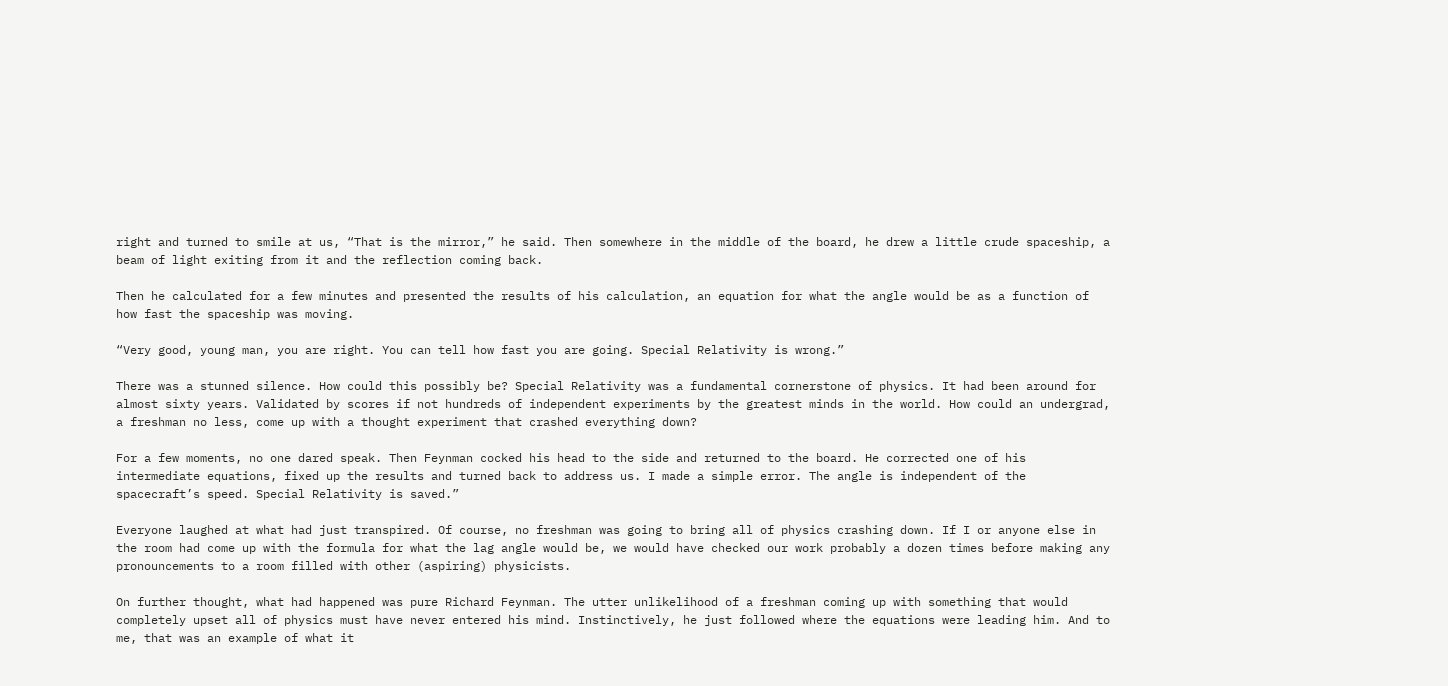right and turned to smile at us, “That is the mirror,” he said. Then somewhere in the middle of the board, he drew a little crude spaceship, a beam of light exiting from it and the reflection coming back.

Then he calculated for a few minutes and presented the results of his calculation, an equation for what the angle would be as a function of how fast the spaceship was moving.

“Very good, young man, you are right. You can tell how fast you are going. Special Relativity is wrong.”

There was a stunned silence. How could this possibly be? Special Relativity was a fundamental cornerstone of physics. It had been around for almost sixty years. Validated by scores if not hundreds of independent experiments by the greatest minds in the world. How could an undergrad, a freshman no less, come up with a thought experiment that crashed everything down?

For a few moments, no one dared speak. Then Feynman cocked his head to the side and returned to the board. He corrected one of his intermediate equations, fixed up the results and turned back to address us. I made a simple error. The angle is independent of the spacecraft’s speed. Special Relativity is saved.”

Everyone laughed at what had just transpired. Of course, no freshman was going to bring all of physics crashing down. If I or anyone else in the room had come up with the formula for what the lag angle would be, we would have checked our work probably a dozen times before making any pronouncements to a room filled with other (aspiring) physicists.

On further thought, what had happened was pure Richard Feynman. The utter unlikelihood of a freshman coming up with something that would completely upset all of physics must have never entered his mind. Instinctively, he just followed where the equations were leading him. And to me, that was an example of what it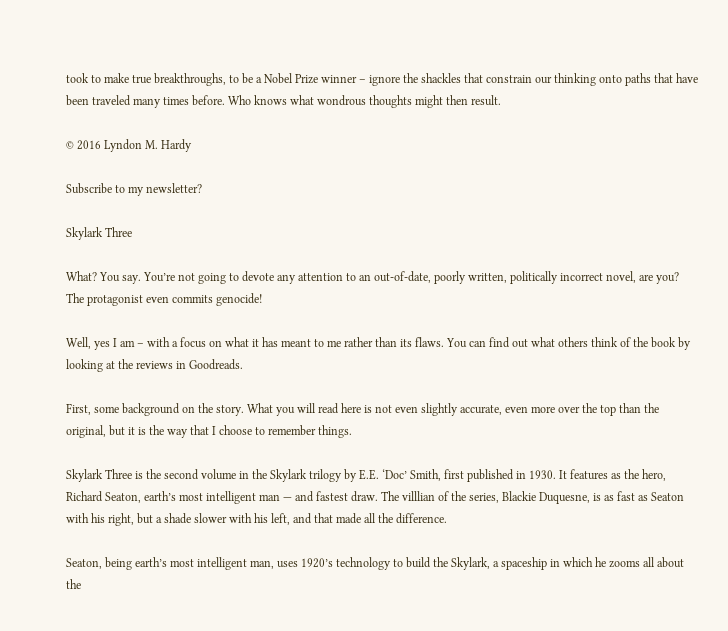took to make true breakthroughs, to be a Nobel Prize winner – ignore the shackles that constrain our thinking onto paths that have been traveled many times before. Who knows what wondrous thoughts might then result.

© 2016 Lyndon M. Hardy

Subscribe to my newsletter?

Skylark Three

What? You say. You’re not going to devote any attention to an out-of-date, poorly written, politically incorrect novel, are you? The protagonist even commits genocide!

Well, yes I am – with a focus on what it has meant to me rather than its flaws. You can find out what others think of the book by looking at the reviews in Goodreads.

First, some background on the story. What you will read here is not even slightly accurate, even more over the top than the original, but it is the way that I choose to remember things.

Skylark Three is the second volume in the Skylark trilogy by E.E. ‘Doc’ Smith, first published in 1930. It features as the hero, Richard Seaton, earth’s most intelligent man — and fastest draw. The villlian of the series, Blackie Duquesne, is as fast as Seaton with his right, but a shade slower with his left, and that made all the difference.

Seaton, being earth’s most intelligent man, uses 1920’s technology to build the Skylark, a spaceship in which he zooms all about the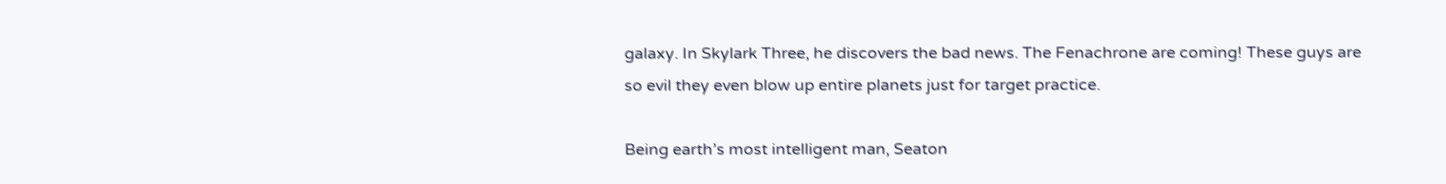galaxy. In Skylark Three, he discovers the bad news. The Fenachrone are coming! These guys are so evil they even blow up entire planets just for target practice.

Being earth’s most intelligent man, Seaton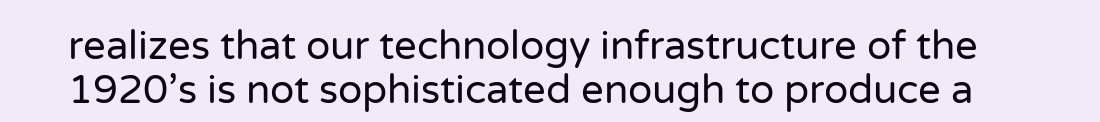realizes that our technology infrastructure of the 1920’s is not sophisticated enough to produce a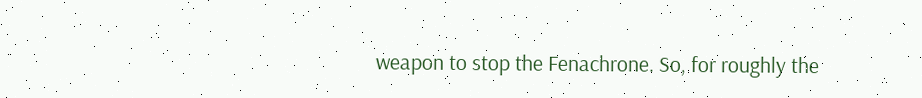weapon to stop the Fenachrone. So, for roughly the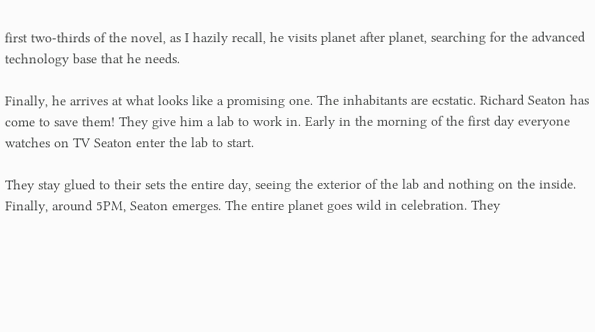first two-thirds of the novel, as I hazily recall, he visits planet after planet, searching for the advanced technology base that he needs.

Finally, he arrives at what looks like a promising one. The inhabitants are ecstatic. Richard Seaton has come to save them! They give him a lab to work in. Early in the morning of the first day everyone watches on TV Seaton enter the lab to start.

They stay glued to their sets the entire day, seeing the exterior of the lab and nothing on the inside. Finally, around 5PM, Seaton emerges. The entire planet goes wild in celebration. They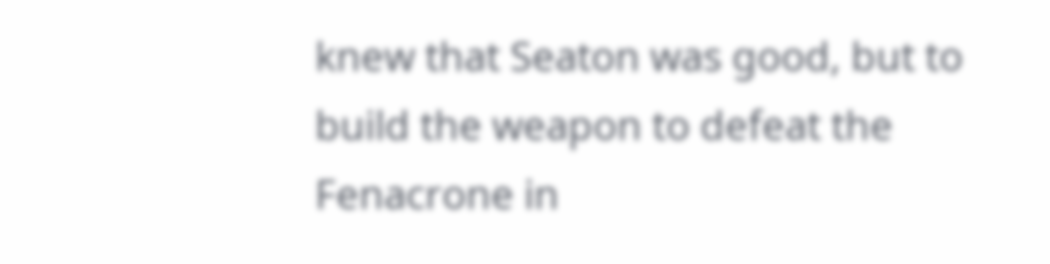knew that Seaton was good, but to build the weapon to defeat the Fenacrone in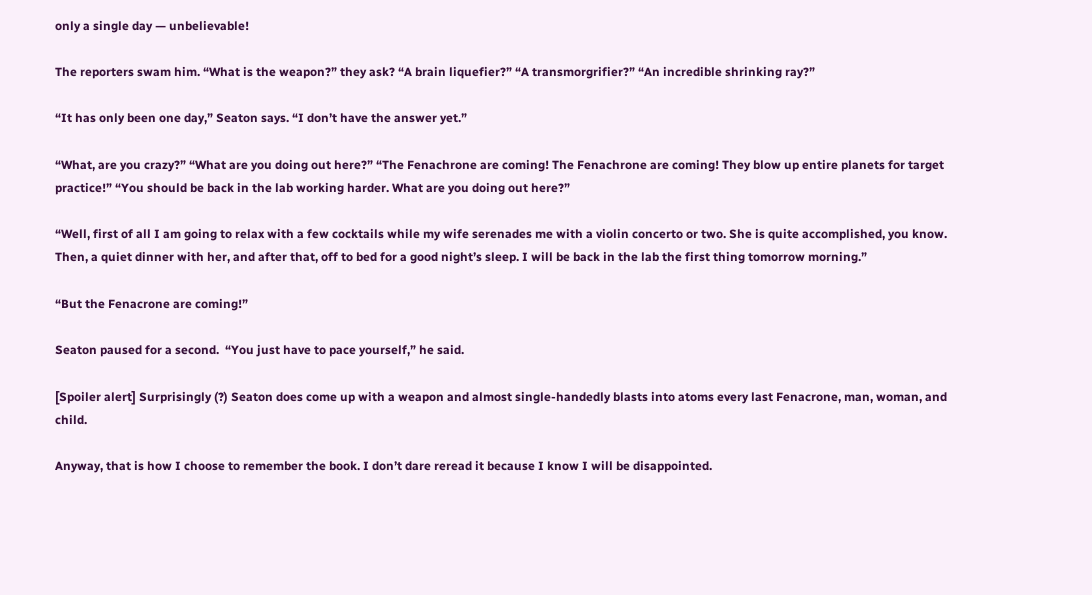only a single day — unbelievable!

The reporters swam him. “What is the weapon?” they ask? “A brain liquefier?” “A transmorgrifier?” “An incredible shrinking ray?”

“It has only been one day,” Seaton says. “I don’t have the answer yet.”

“What, are you crazy?” “What are you doing out here?” “The Fenachrone are coming! The Fenachrone are coming! They blow up entire planets for target practice!” “You should be back in the lab working harder. What are you doing out here?”

“Well, first of all I am going to relax with a few cocktails while my wife serenades me with a violin concerto or two. She is quite accomplished, you know. Then, a quiet dinner with her, and after that, off to bed for a good night’s sleep. I will be back in the lab the first thing tomorrow morning.”

“But the Fenacrone are coming!”

Seaton paused for a second.  “You just have to pace yourself,” he said.

[Spoiler alert] Surprisingly (?) Seaton does come up with a weapon and almost single-handedly blasts into atoms every last Fenacrone, man, woman, and child.

Anyway, that is how I choose to remember the book. I don’t dare reread it because I know I will be disappointed.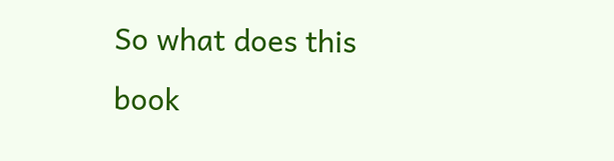So what does this book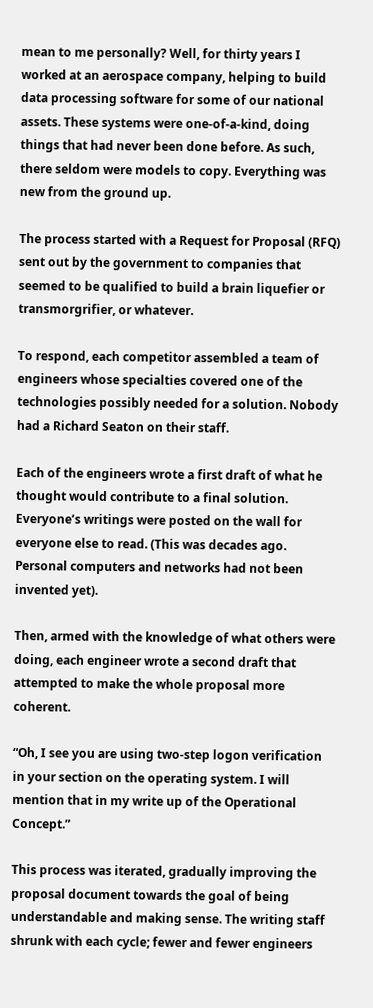mean to me personally? Well, for thirty years I worked at an aerospace company, helping to build data processing software for some of our national assets. These systems were one-of-a-kind, doing things that had never been done before. As such, there seldom were models to copy. Everything was new from the ground up.

The process started with a Request for Proposal (RFQ) sent out by the government to companies that seemed to be qualified to build a brain liquefier or transmorgrifier, or whatever.

To respond, each competitor assembled a team of engineers whose specialties covered one of the technologies possibly needed for a solution. Nobody had a Richard Seaton on their staff.

Each of the engineers wrote a first draft of what he thought would contribute to a final solution. Everyone’s writings were posted on the wall for everyone else to read. (This was decades ago. Personal computers and networks had not been invented yet).

Then, armed with the knowledge of what others were doing, each engineer wrote a second draft that attempted to make the whole proposal more coherent.

“Oh, I see you are using two-step logon verification in your section on the operating system. I will mention that in my write up of the Operational Concept.”

This process was iterated, gradually improving the proposal document towards the goal of being understandable and making sense. The writing staff shrunk with each cycle; fewer and fewer engineers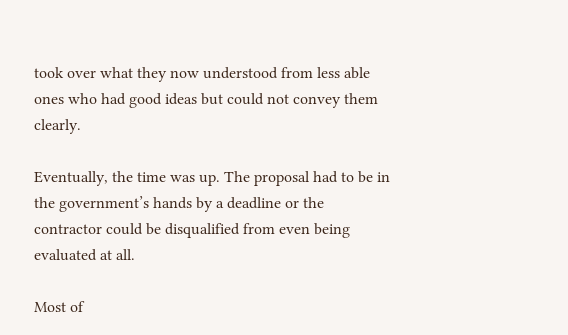took over what they now understood from less able ones who had good ideas but could not convey them clearly.

Eventually, the time was up. The proposal had to be in the government’s hands by a deadline or the contractor could be disqualified from even being evaluated at all.

Most of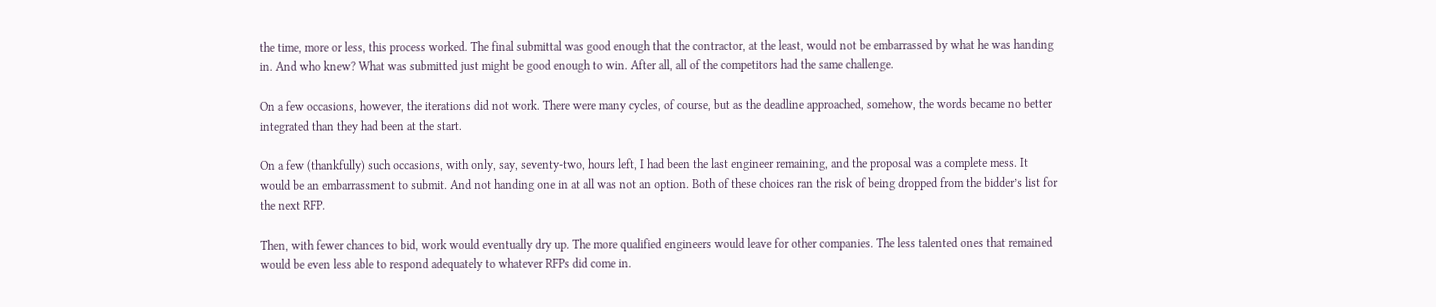the time, more or less, this process worked. The final submittal was good enough that the contractor, at the least, would not be embarrassed by what he was handing in. And who knew? What was submitted just might be good enough to win. After all, all of the competitors had the same challenge.

On a few occasions, however, the iterations did not work. There were many cycles, of course, but as the deadline approached, somehow, the words became no better integrated than they had been at the start.

On a few (thankfully) such occasions, with only, say, seventy-two, hours left, I had been the last engineer remaining, and the proposal was a complete mess. It would be an embarrassment to submit. And not handing one in at all was not an option. Both of these choices ran the risk of being dropped from the bidder’s list for the next RFP.

Then, with fewer chances to bid, work would eventually dry up. The more qualified engineers would leave for other companies. The less talented ones that remained would be even less able to respond adequately to whatever RFPs did come in.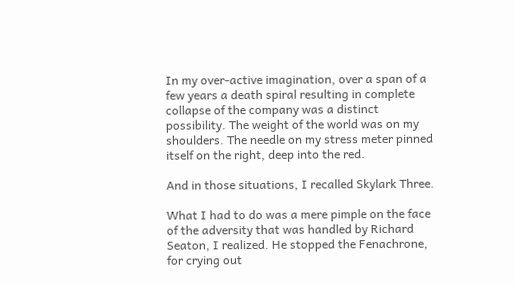In my over-active imagination, over a span of a few years a death spiral resulting in complete collapse of the company was a distinct possibility. The weight of the world was on my shoulders. The needle on my stress meter pinned itself on the right, deep into the red.

And in those situations, I recalled Skylark Three.

What I had to do was a mere pimple on the face of the adversity that was handled by Richard Seaton, I realized. He stopped the Fenachrone, for crying out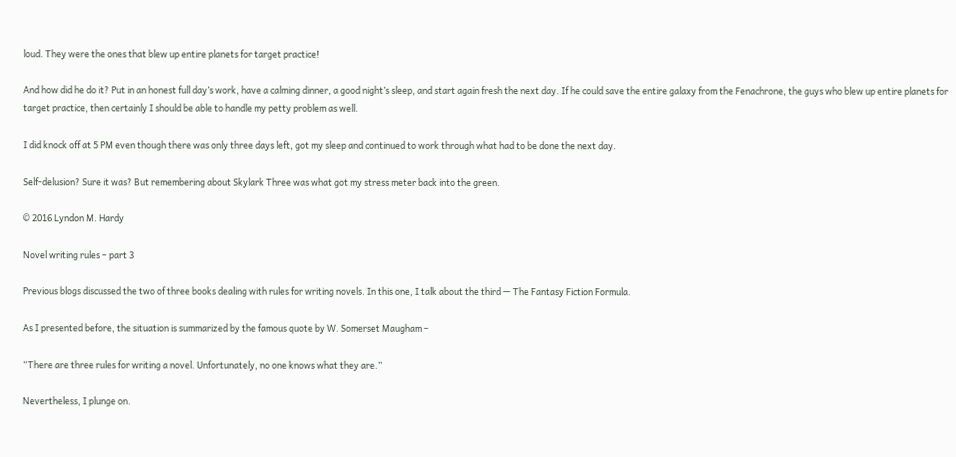loud. They were the ones that blew up entire planets for target practice!

And how did he do it? Put in an honest full day’s work, have a calming dinner, a good night’s sleep, and start again fresh the next day. If he could save the entire galaxy from the Fenachrone, the guys who blew up entire planets for target practice, then certainly I should be able to handle my petty problem as well.

I did knock off at 5 PM even though there was only three days left, got my sleep and continued to work through what had to be done the next day.

Self-delusion? Sure it was? But remembering about Skylark Three was what got my stress meter back into the green.

© 2016 Lyndon M. Hardy

Novel writing rules – part 3

Previous blogs discussed the two of three books dealing with rules for writing novels. In this one, I talk about the third — The Fantasy Fiction Formula.

As I presented before, the situation is summarized by the famous quote by W. Somerset Maugham –

“There are three rules for writing a novel. Unfortunately, no one knows what they are.”

Nevertheless, I plunge on.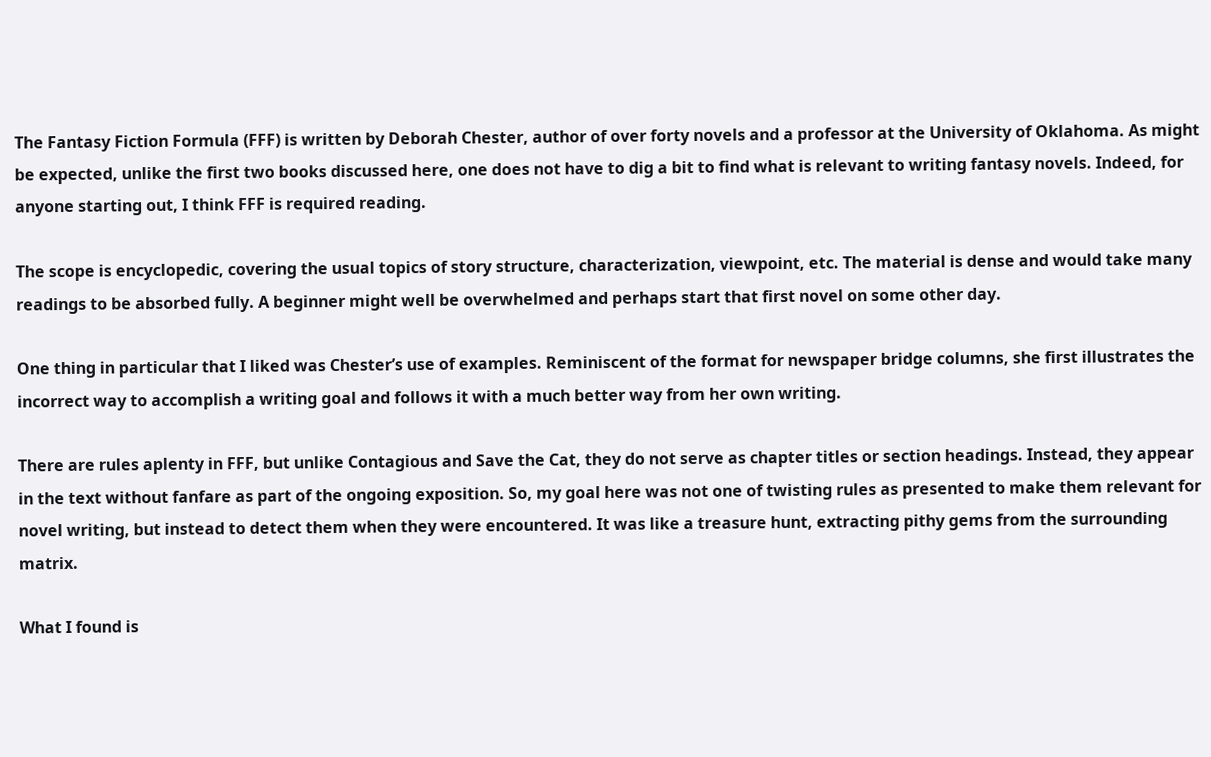The Fantasy Fiction Formula (FFF) is written by Deborah Chester, author of over forty novels and a professor at the University of Oklahoma. As might be expected, unlike the first two books discussed here, one does not have to dig a bit to find what is relevant to writing fantasy novels. Indeed, for anyone starting out, I think FFF is required reading.

The scope is encyclopedic, covering the usual topics of story structure, characterization, viewpoint, etc. The material is dense and would take many readings to be absorbed fully. A beginner might well be overwhelmed and perhaps start that first novel on some other day.

One thing in particular that I liked was Chester’s use of examples. Reminiscent of the format for newspaper bridge columns, she first illustrates the incorrect way to accomplish a writing goal and follows it with a much better way from her own writing.

There are rules aplenty in FFF, but unlike Contagious and Save the Cat, they do not serve as chapter titles or section headings. Instead, they appear in the text without fanfare as part of the ongoing exposition. So, my goal here was not one of twisting rules as presented to make them relevant for novel writing, but instead to detect them when they were encountered. It was like a treasure hunt, extracting pithy gems from the surrounding matrix.

What I found is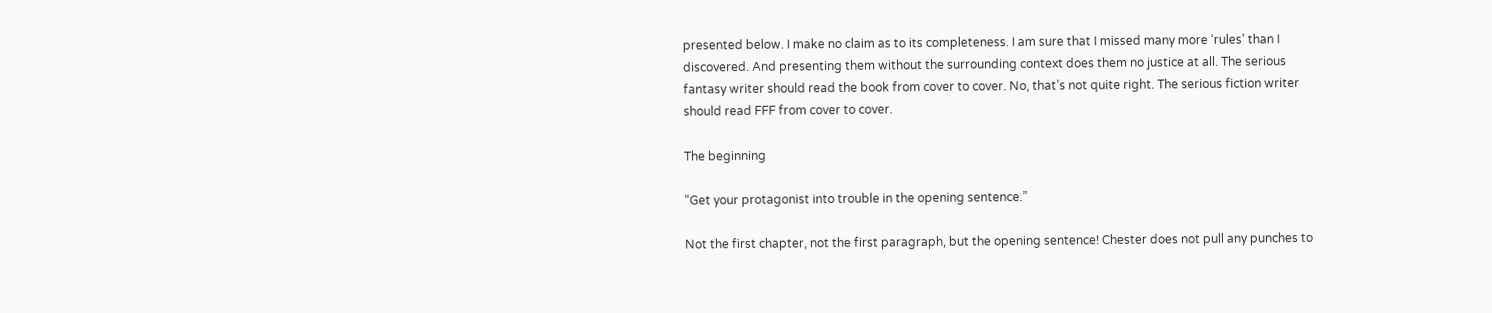presented below. I make no claim as to its completeness. I am sure that I missed many more ‘rules’ than I discovered. And presenting them without the surrounding context does them no justice at all. The serious fantasy writer should read the book from cover to cover. No, that’s not quite right. The serious fiction writer should read FFF from cover to cover.

The beginning

“Get your protagonist into trouble in the opening sentence.”

Not the first chapter, not the first paragraph, but the opening sentence! Chester does not pull any punches to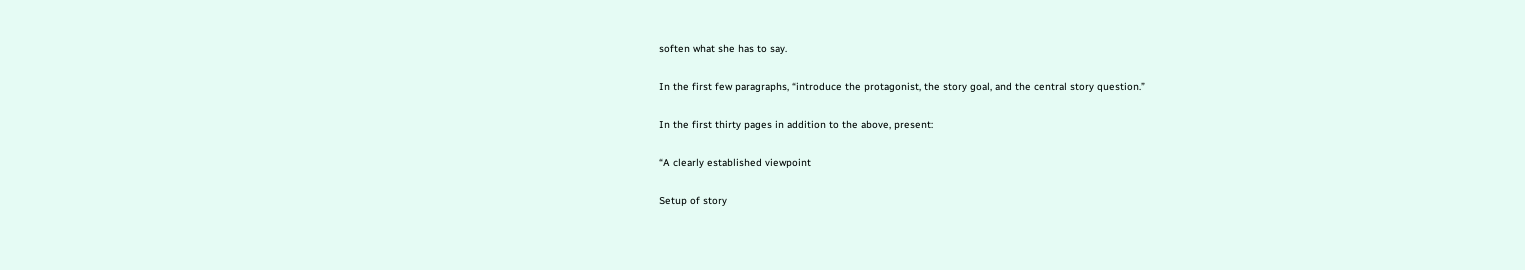soften what she has to say.

In the first few paragraphs, “introduce the protagonist, the story goal, and the central story question.”

In the first thirty pages in addition to the above, present:

“A clearly established viewpoint

Setup of story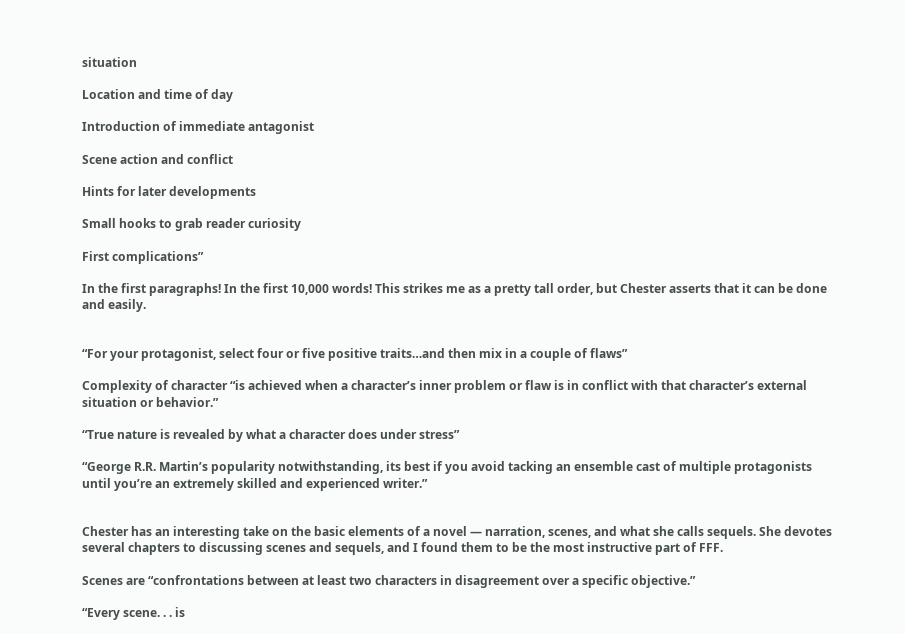situation

Location and time of day

Introduction of immediate antagonist

Scene action and conflict

Hints for later developments

Small hooks to grab reader curiosity

First complications”

In the first paragraphs! In the first 10,000 words! This strikes me as a pretty tall order, but Chester asserts that it can be done and easily.


“For your protagonist, select four or five positive traits…and then mix in a couple of flaws”

Complexity of character “is achieved when a character’s inner problem or flaw is in conflict with that character’s external situation or behavior.”

“True nature is revealed by what a character does under stress”

“George R.R. Martin’s popularity notwithstanding, its best if you avoid tacking an ensemble cast of multiple protagonists until you’re an extremely skilled and experienced writer.”


Chester has an interesting take on the basic elements of a novel — narration, scenes, and what she calls sequels. She devotes several chapters to discussing scenes and sequels, and I found them to be the most instructive part of FFF.

Scenes are “confrontations between at least two characters in disagreement over a specific objective.”

“Every scene. . . is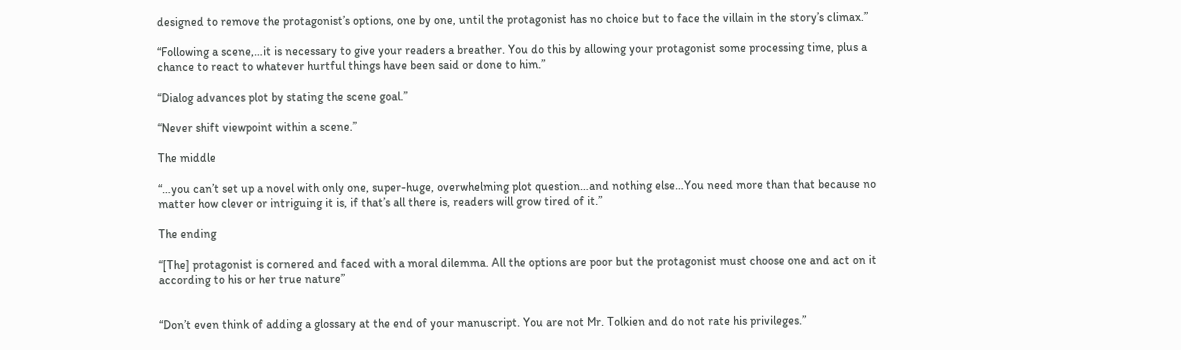designed to remove the protagonist’s options, one by one, until the protagonist has no choice but to face the villain in the story’s climax.”

“Following a scene,…it is necessary to give your readers a breather. You do this by allowing your protagonist some processing time, plus a chance to react to whatever hurtful things have been said or done to him.”

“Dialog advances plot by stating the scene goal.”

“Never shift viewpoint within a scene.”

The middle

“…you can’t set up a novel with only one, super-huge, overwhelming plot question…and nothing else…You need more than that because no matter how clever or intriguing it is, if that’s all there is, readers will grow tired of it.”

The ending

“[The] protagonist is cornered and faced with a moral dilemma. All the options are poor but the protagonist must choose one and act on it according to his or her true nature”


“Don’t even think of adding a glossary at the end of your manuscript. You are not Mr. Tolkien and do not rate his privileges.”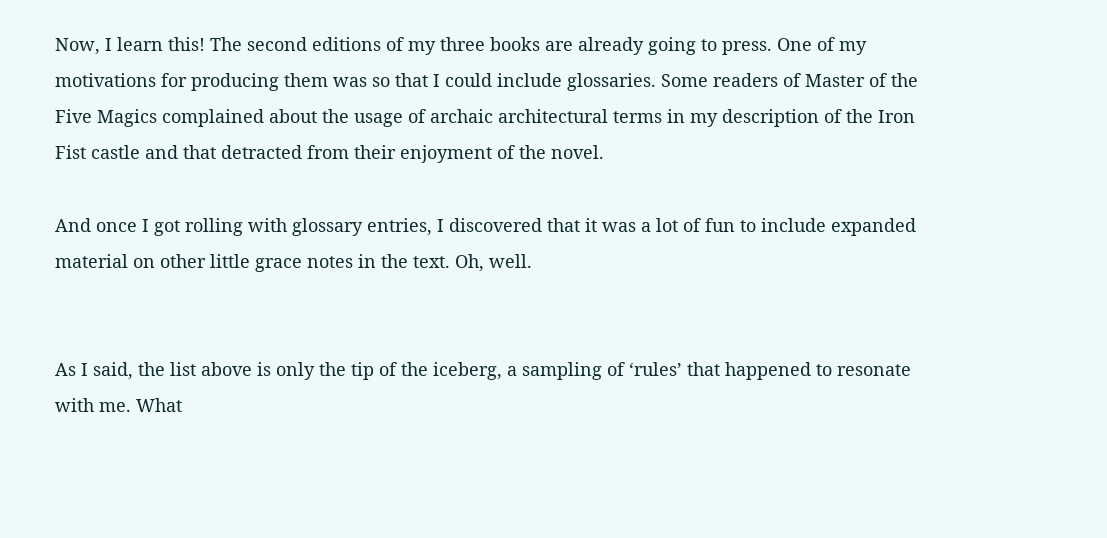Now, I learn this! The second editions of my three books are already going to press. One of my motivations for producing them was so that I could include glossaries. Some readers of Master of the Five Magics complained about the usage of archaic architectural terms in my description of the Iron Fist castle and that detracted from their enjoyment of the novel.

And once I got rolling with glossary entries, I discovered that it was a lot of fun to include expanded material on other little grace notes in the text. Oh, well.


As I said, the list above is only the tip of the iceberg, a sampling of ‘rules’ that happened to resonate with me. What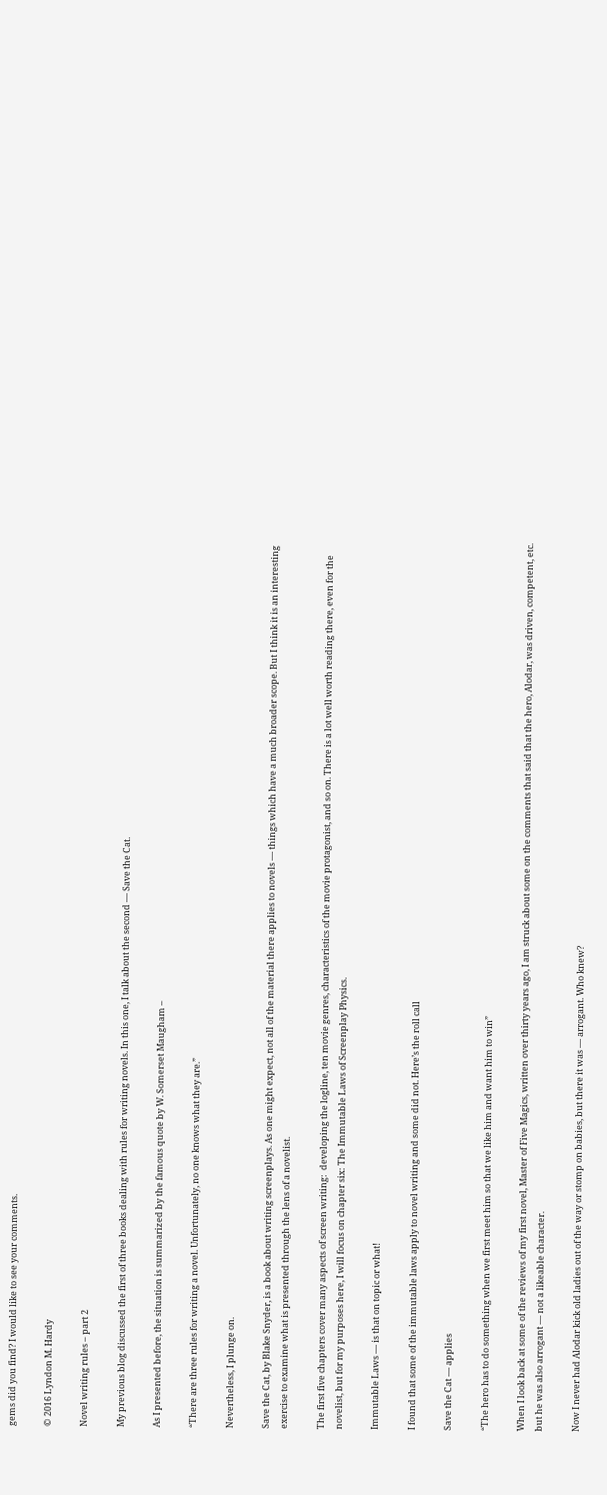gems did you find? I would like to see your comments.

© 2016 Lyndon M. Hardy

Novel writing rules – part 2

My previous blog discussed the first of three books dealing with rules for writing novels. In this one, I talk about the second — Save the Cat.

As I presented before, the situation is summarized by the famous quote by W. Somerset Maugham –

“There are three rules for writing a novel. Unfortunately, no one knows what they are.”

Nevertheless, I plunge on.

Save the Cat, by Blake Snyder, is a book about writing screenplays. As one might expect, not all of the material there applies to novels — things which have a much broader scope. But I think it is an interesting exercise to examine what is presented through the lens of a novelist.

The first five chapters cover many aspects of screen writing:  developing the logline, ten movie genres, characteristics of the movie protagonist, and so on. There is a lot well worth reading there, even for the novelist, but for my purposes here, I will focus on chapter six: The Immutable Laws of Screenplay Physics.

Immutable Laws — is that on topic or what!

I found that some of the immutable laws apply to novel writing and some did not. Here’s the roll call

Save the Cat — applies

“The hero has to do something when we first meet him so that we like him and want him to win”

When I look back at some of the reviews of my first novel, Master of Five Magics, written over thirty years ago, I am struck about some on the comments that said that the hero, Alodar, was driven, competent, etc. but he was also arrogant — not a likeable character.

Now I never had Alodar kick old ladies out of the way or stomp on babies, but there it was — arrogant. Who knew?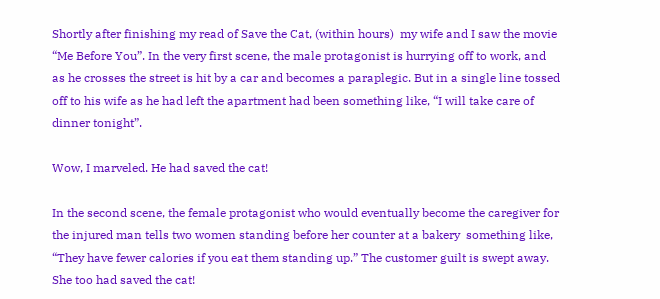Shortly after finishing my read of Save the Cat, (within hours)  my wife and I saw the movie “Me Before You”. In the very first scene, the male protagonist is hurrying off to work, and as he crosses the street is hit by a car and becomes a paraplegic. But in a single line tossed off to his wife as he had left the apartment had been something like, “I will take care of dinner tonight”.

Wow, I marveled. He had saved the cat!

In the second scene, the female protagonist who would eventually become the caregiver for the injured man tells two women standing before her counter at a bakery  something like, “They have fewer calories if you eat them standing up.” The customer guilt is swept away. She too had saved the cat!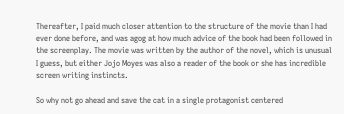Thereafter, I paid much closer attention to the structure of the movie than I had ever done before, and was agog at how much advice of the book had been followed in the screenplay. The movie was written by the author of the novel, which is unusual I guess, but either Jojo Moyes was also a reader of the book or she has incredible screen writing instincts.

So why not go ahead and save the cat in a single protagonist centered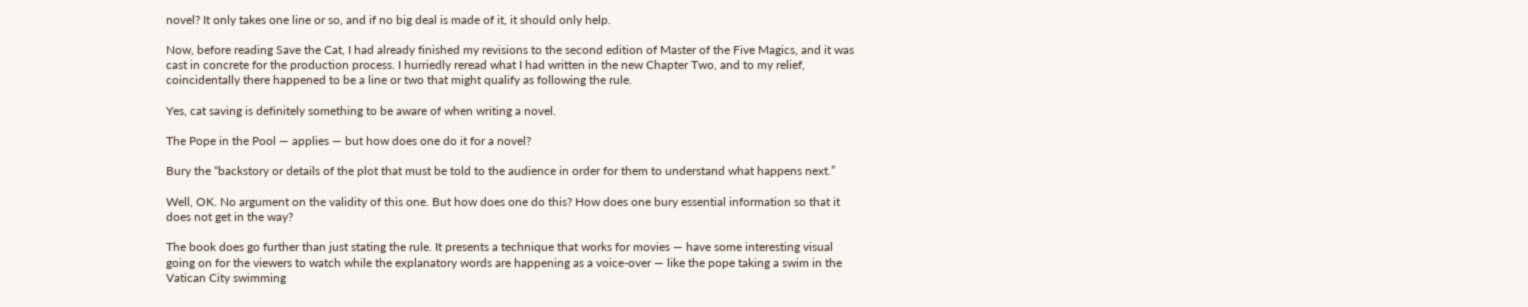novel? It only takes one line or so, and if no big deal is made of it, it should only help.

Now, before reading Save the Cat, I had already finished my revisions to the second edition of Master of the Five Magics, and it was cast in concrete for the production process. I hurriedly reread what I had written in the new Chapter Two, and to my relief, coincidentally there happened to be a line or two that might qualify as following the rule.

Yes, cat saving is definitely something to be aware of when writing a novel.

The Pope in the Pool — applies — but how does one do it for a novel?

Bury the “backstory or details of the plot that must be told to the audience in order for them to understand what happens next.”

Well, OK. No argument on the validity of this one. But how does one do this? How does one bury essential information so that it does not get in the way?

The book does go further than just stating the rule. It presents a technique that works for movies — have some interesting visual going on for the viewers to watch while the explanatory words are happening as a voice-over — like the pope taking a swim in the Vatican City swimming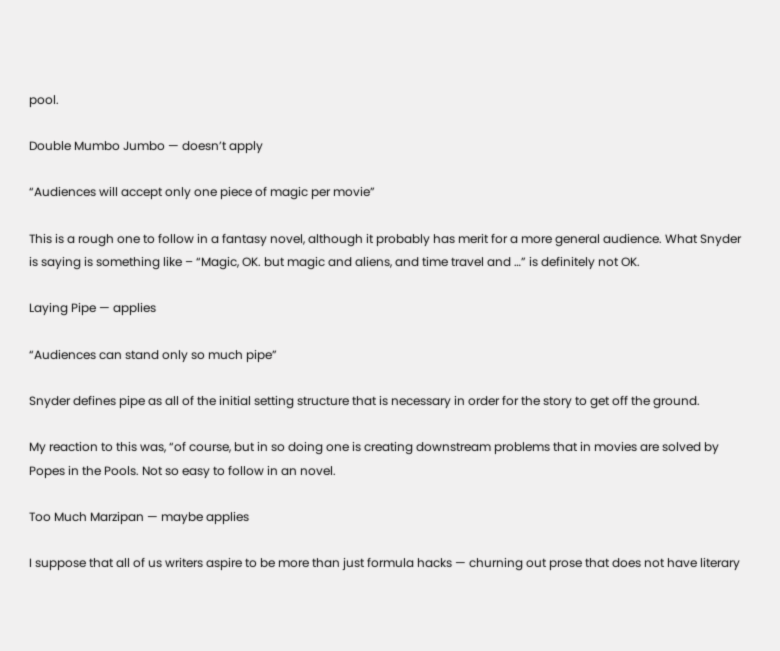pool.

Double Mumbo Jumbo — doesn’t apply

“Audiences will accept only one piece of magic per movie”

This is a rough one to follow in a fantasy novel, although it probably has merit for a more general audience. What Snyder is saying is something like – “Magic, OK. but magic and aliens, and time travel and …” is definitely not OK.

Laying Pipe — applies

“Audiences can stand only so much pipe”

Snyder defines pipe as all of the initial setting structure that is necessary in order for the story to get off the ground.

My reaction to this was, “of course, but in so doing one is creating downstream problems that in movies are solved by Popes in the Pools. Not so easy to follow in an novel.

Too Much Marzipan — maybe applies

I suppose that all of us writers aspire to be more than just formula hacks — churning out prose that does not have literary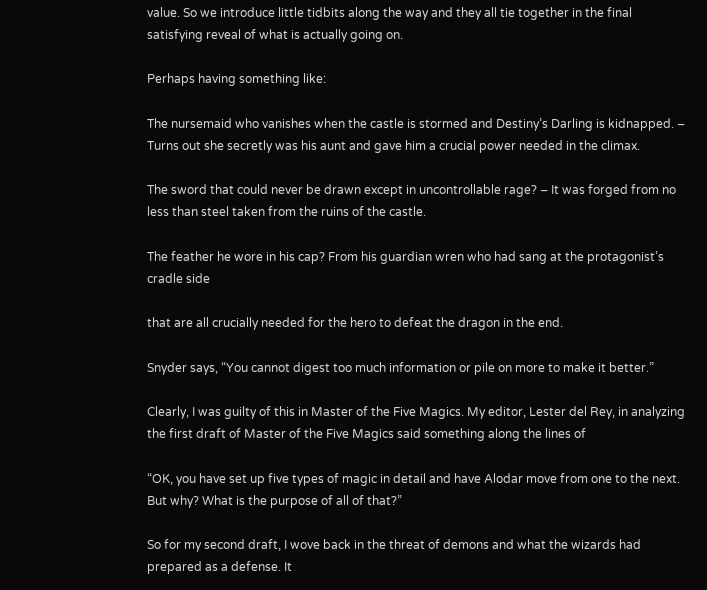value. So we introduce little tidbits along the way and they all tie together in the final satisfying reveal of what is actually going on.

Perhaps having something like:

The nursemaid who vanishes when the castle is stormed and Destiny’s Darling is kidnapped. – Turns out she secretly was his aunt and gave him a crucial power needed in the climax.

The sword that could never be drawn except in uncontrollable rage? – It was forged from no less than steel taken from the ruins of the castle.

The feather he wore in his cap? From his guardian wren who had sang at the protagonist’s cradle side

that are all crucially needed for the hero to defeat the dragon in the end.

Snyder says, “You cannot digest too much information or pile on more to make it better.”

Clearly, I was guilty of this in Master of the Five Magics. My editor, Lester del Rey, in analyzing the first draft of Master of the Five Magics said something along the lines of

“OK, you have set up five types of magic in detail and have Alodar move from one to the next. But why? What is the purpose of all of that?”

So for my second draft, I wove back in the threat of demons and what the wizards had prepared as a defense. It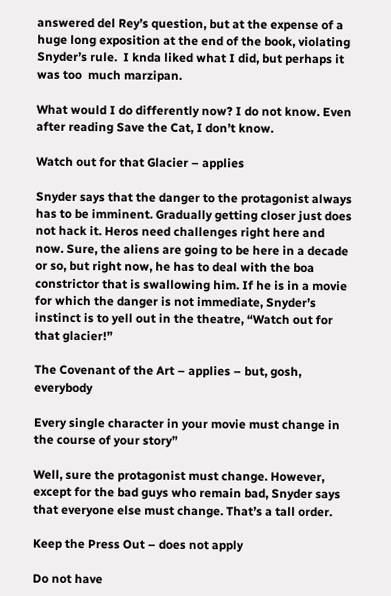answered del Rey’s question, but at the expense of a huge long exposition at the end of the book, violating Snyder’s rule.  I knda liked what I did, but perhaps it was too  much marzipan.

What would I do differently now? I do not know. Even after reading Save the Cat, I don’t know.

Watch out for that Glacier – applies

Snyder says that the danger to the protagonist always has to be imminent. Gradually getting closer just does not hack it. Heros need challenges right here and now. Sure, the aliens are going to be here in a decade or so, but right now, he has to deal with the boa constrictor that is swallowing him. If he is in a movie for which the danger is not immediate, Snyder’s instinct is to yell out in the theatre, “Watch out for that glacier!”

The Covenant of the Art – applies – but, gosh, everybody

Every single character in your movie must change in the course of your story”

Well, sure the protagonist must change. However, except for the bad guys who remain bad, Snyder says that everyone else must change. That’s a tall order.

Keep the Press Out – does not apply

Do not have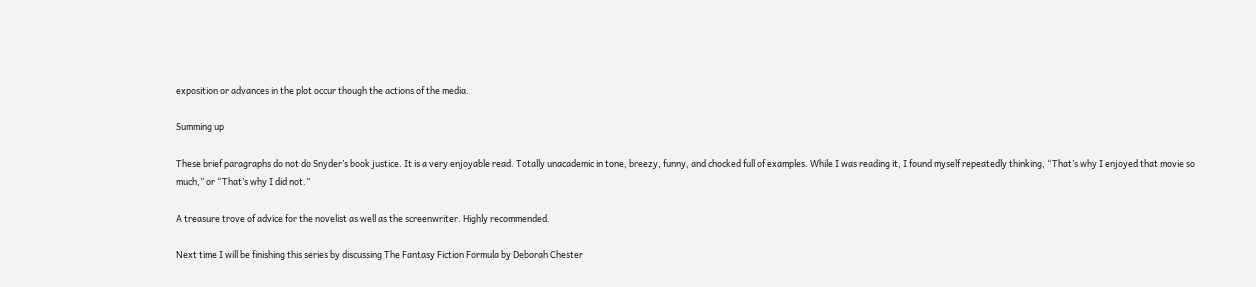exposition or advances in the plot occur though the actions of the media.

Summing up

These brief paragraphs do not do Snyder’s book justice. It is a very enjoyable read. Totally unacademic in tone, breezy, funny, and chocked full of examples. While I was reading it, I found myself repeatedly thinking, “That’s why I enjoyed that movie so much,” or “That’s why I did not.”

A treasure trove of advice for the novelist as well as the screenwriter. Highly recommended.

Next time I will be finishing this series by discussing The Fantasy Fiction Formula by Deborah Chester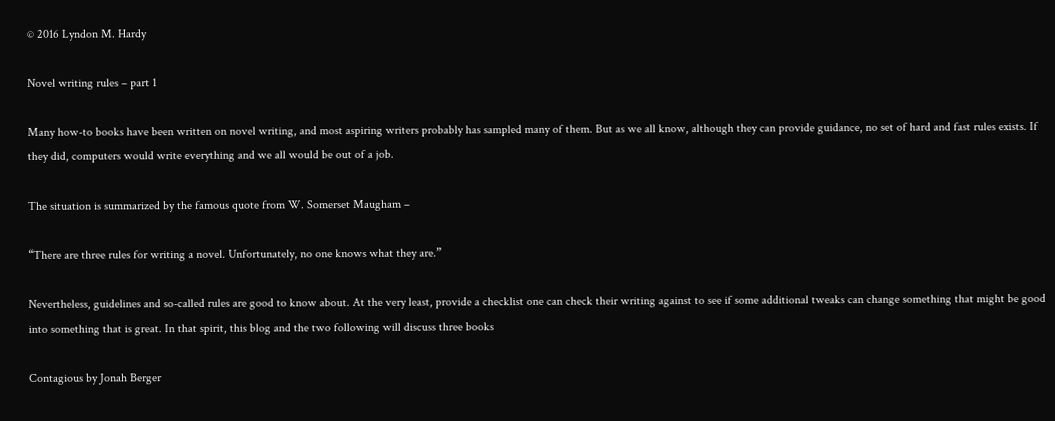© 2016 Lyndon M. Hardy

Novel writing rules – part 1

Many how-to books have been written on novel writing, and most aspiring writers probably has sampled many of them. But as we all know, although they can provide guidance, no set of hard and fast rules exists. If they did, computers would write everything and we all would be out of a job.

The situation is summarized by the famous quote from W. Somerset Maugham –

“There are three rules for writing a novel. Unfortunately, no one knows what they are.”

Nevertheless, guidelines and so-called rules are good to know about. At the very least, provide a checklist one can check their writing against to see if some additional tweaks can change something that might be good into something that is great. In that spirit, this blog and the two following will discuss three books

Contagious by Jonah Berger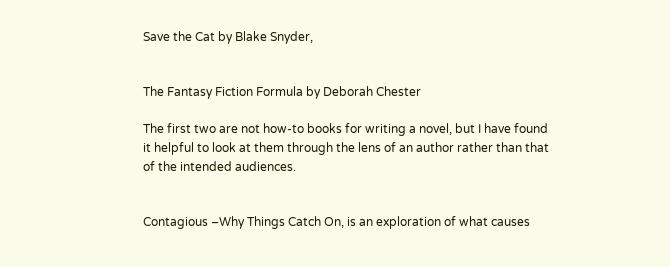Save the Cat by Blake Snyder,


The Fantasy Fiction Formula by Deborah Chester

The first two are not how-to books for writing a novel, but I have found it helpful to look at them through the lens of an author rather than that of the intended audiences.


Contagious –Why Things Catch On, is an exploration of what causes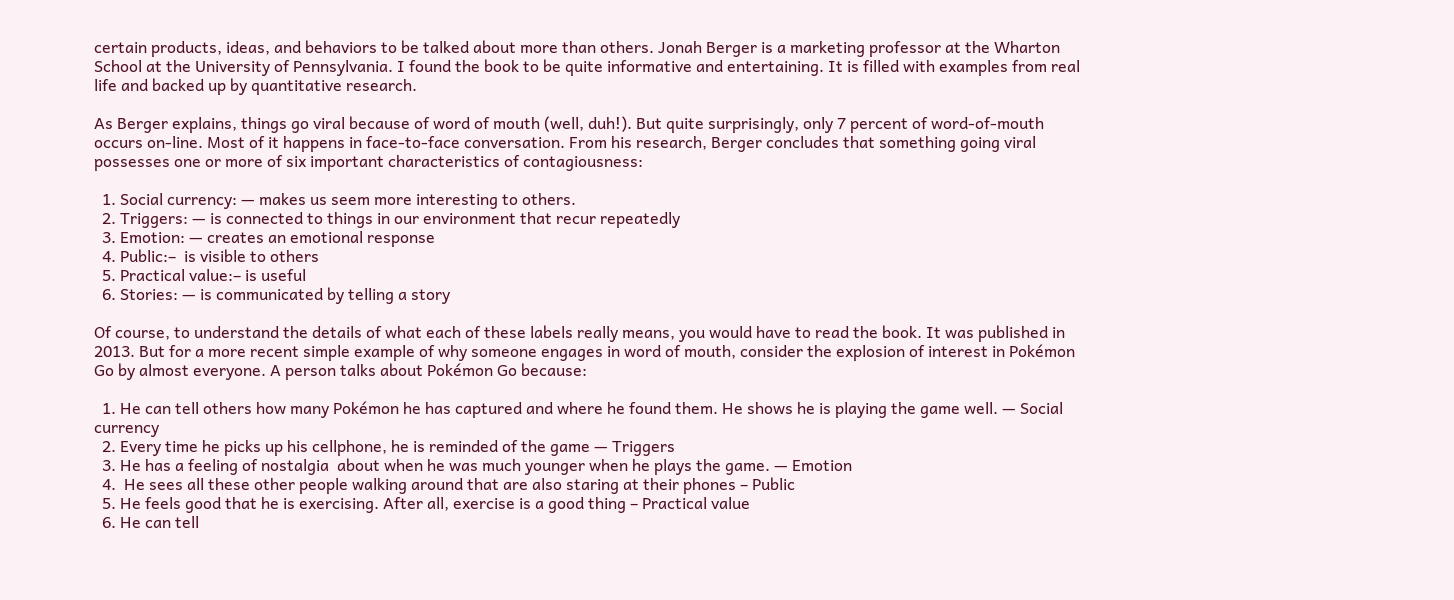certain products, ideas, and behaviors to be talked about more than others. Jonah Berger is a marketing professor at the Wharton School at the University of Pennsylvania. I found the book to be quite informative and entertaining. It is filled with examples from real life and backed up by quantitative research.

As Berger explains, things go viral because of word of mouth (well, duh!). But quite surprisingly, only 7 percent of word-of-mouth occurs on-line. Most of it happens in face-to-face conversation. From his research, Berger concludes that something going viral possesses one or more of six important characteristics of contagiousness:

  1. Social currency: — makes us seem more interesting to others.
  2. Triggers: — is connected to things in our environment that recur repeatedly
  3. Emotion: — creates an emotional response
  4. Public:–  is visible to others
  5. Practical value:– is useful
  6. Stories: — is communicated by telling a story

Of course, to understand the details of what each of these labels really means, you would have to read the book. It was published in 2013. But for a more recent simple example of why someone engages in word of mouth, consider the explosion of interest in Pokémon Go by almost everyone. A person talks about Pokémon Go because:

  1. He can tell others how many Pokémon he has captured and where he found them. He shows he is playing the game well. — Social currency
  2. Every time he picks up his cellphone, he is reminded of the game — Triggers
  3. He has a feeling of nostalgia  about when he was much younger when he plays the game. — Emotion
  4.  He sees all these other people walking around that are also staring at their phones – Public
  5. He feels good that he is exercising. After all, exercise is a good thing – Practical value
  6. He can tell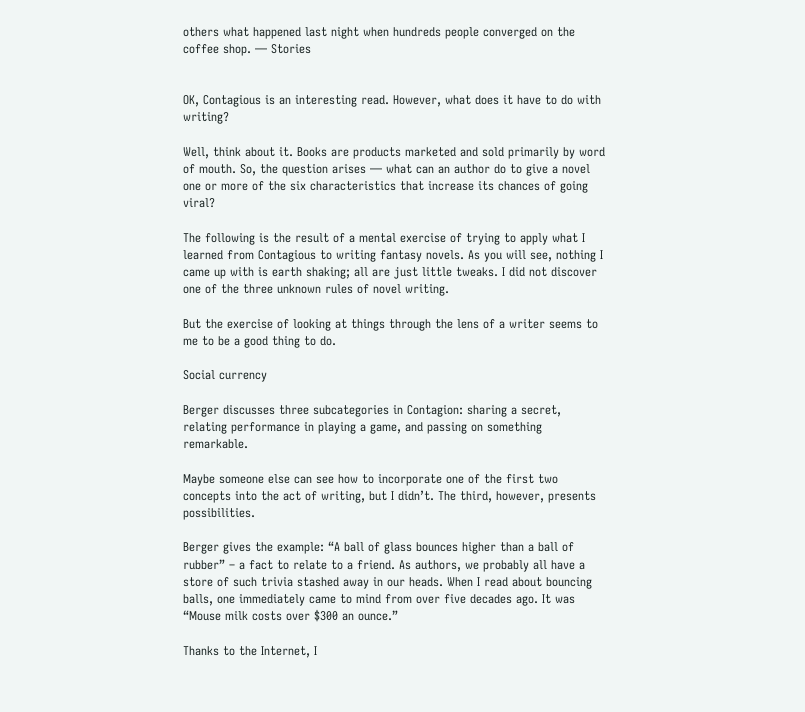others what happened last night when hundreds people converged on the coffee shop. — Stories


OK, Contagious is an interesting read. However, what does it have to do with writing?

Well, think about it. Books are products marketed and sold primarily by word of mouth. So, the question arises — what can an author do to give a novel one or more of the six characteristics that increase its chances of going viral?

The following is the result of a mental exercise of trying to apply what I learned from Contagious to writing fantasy novels. As you will see, nothing I came up with is earth shaking; all are just little tweaks. I did not discover one of the three unknown rules of novel writing.

But the exercise of looking at things through the lens of a writer seems to me to be a good thing to do.

Social currency

Berger discusses three subcategories in Contagion: sharing a secret, relating performance in playing a game, and passing on something remarkable.

Maybe someone else can see how to incorporate one of the first two concepts into the act of writing, but I didn’t. The third, however, presents possibilities.

Berger gives the example: “A ball of glass bounces higher than a ball of rubber” – a fact to relate to a friend. As authors, we probably all have a store of such trivia stashed away in our heads. When I read about bouncing balls, one immediately came to mind from over five decades ago. It was “Mouse milk costs over $300 an ounce.”

Thanks to the Internet, I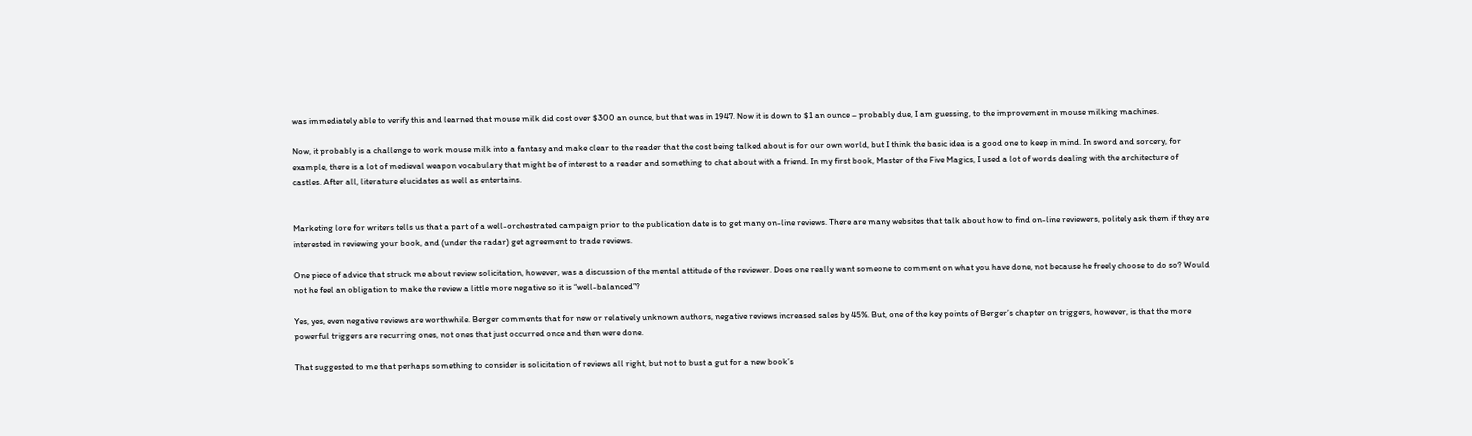was immediately able to verify this and learned that mouse milk did cost over $300 an ounce, but that was in 1947. Now it is down to $1 an ounce – probably due, I am guessing, to the improvement in mouse milking machines.

Now, it probably is a challenge to work mouse milk into a fantasy and make clear to the reader that the cost being talked about is for our own world, but I think the basic idea is a good one to keep in mind. In sword and sorcery, for example, there is a lot of medieval weapon vocabulary that might be of interest to a reader and something to chat about with a friend. In my first book, Master of the Five Magics, I used a lot of words dealing with the architecture of castles. After all, literature elucidates as well as entertains.


Marketing lore for writers tells us that a part of a well-orchestrated campaign prior to the publication date is to get many on-line reviews. There are many websites that talk about how to find on-line reviewers, politely ask them if they are interested in reviewing your book, and (under the radar) get agreement to trade reviews.

One piece of advice that struck me about review solicitation, however, was a discussion of the mental attitude of the reviewer. Does one really want someone to comment on what you have done, not because he freely choose to do so? Would not he feel an obligation to make the review a little more negative so it is “well-balanced”?

Yes, yes, even negative reviews are worthwhile. Berger comments that for new or relatively unknown authors, negative reviews increased sales by 45%. But, one of the key points of Berger’s chapter on triggers, however, is that the more powerful triggers are recurring ones, not ones that just occurred once and then were done.

That suggested to me that perhaps something to consider is solicitation of reviews all right, but not to bust a gut for a new book’s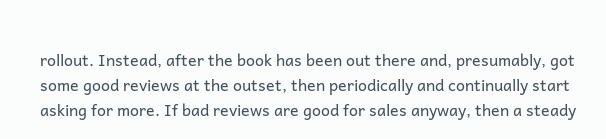rollout. Instead, after the book has been out there and, presumably, got some good reviews at the outset, then periodically and continually start asking for more. If bad reviews are good for sales anyway, then a steady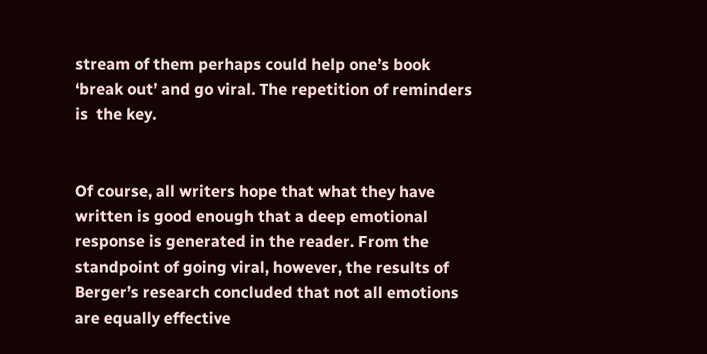stream of them perhaps could help one’s book ‘break out’ and go viral. The repetition of reminders is  the key.


Of course, all writers hope that what they have written is good enough that a deep emotional response is generated in the reader. From the standpoint of going viral, however, the results of Berger’s research concluded that not all emotions are equally effective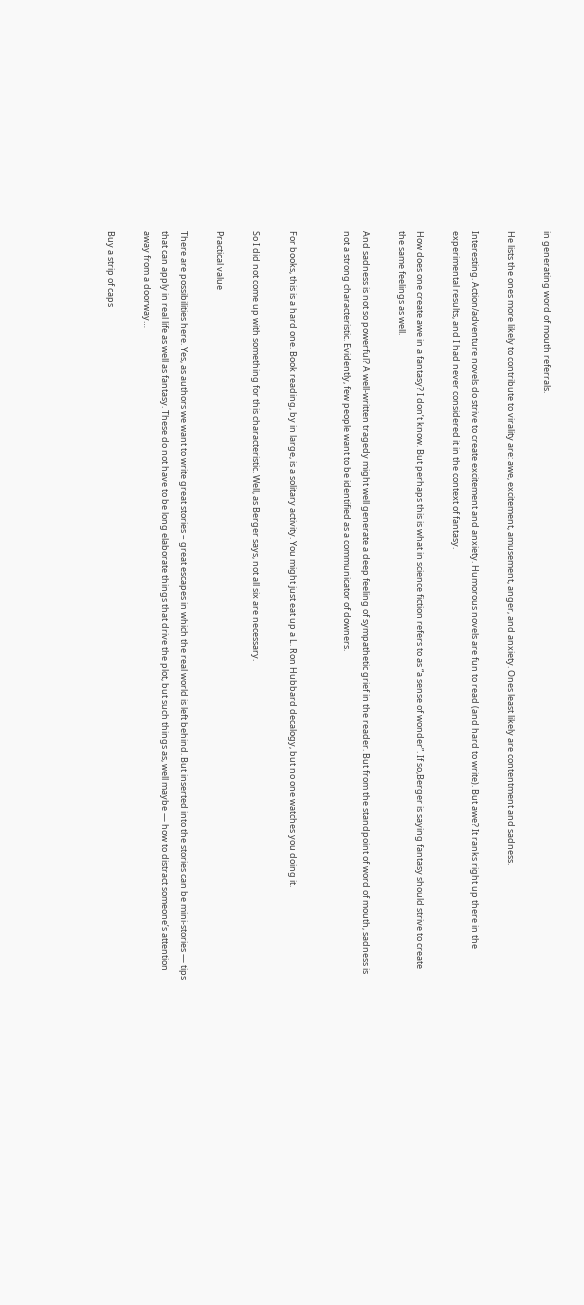in generating word of mouth referrals.

He lists the ones more likely to contribute to virality are: awe, excitement, amusement, anger, and anxiety. Ones least likely are contentment and sadness.

Interesting. Action/adventure novels do strive to create excitement and anxiety. Humorous novels are fun to read (and hard to write). But awe? It ranks right up there in the experimental results, and I had never considered it in the context of fantasy.

How does one create awe in a fantasy? I don’t know. But perhaps this is what in science fiction refers to as “a sense of wonder”. If so,Berger is saying fantasy should strive to create the same feelings as well.

And sadness is not so powerful? A well-written tragedy might well generate a deep feeling of sympathetic grief in the reader. But from the standpoint of word of mouth, sadness is not a strong characteristic. Evidently, few people want to be identified as a communicator of downers.


For books, this is a hard one. Book reading, by in large, is a solitary activity. You might just eat up a L. Ron Hubbard decalogy, but no one watches you doing it.

So I did not come up with something for this characteristic. Well, as Berger says, not all six are necessary.

Practical value

There are possibilities here. Yes, as authors we want to write great stories – great escapes in which the real world is left behind. But inserted into the stories can be mini-stories — tips that can apply in real life as well as fantasy. These do not have to be long elaborate things that drive the plot, but such things as, well maybe — how to distract someone’s attention away from a doorway…

Buy a strip of caps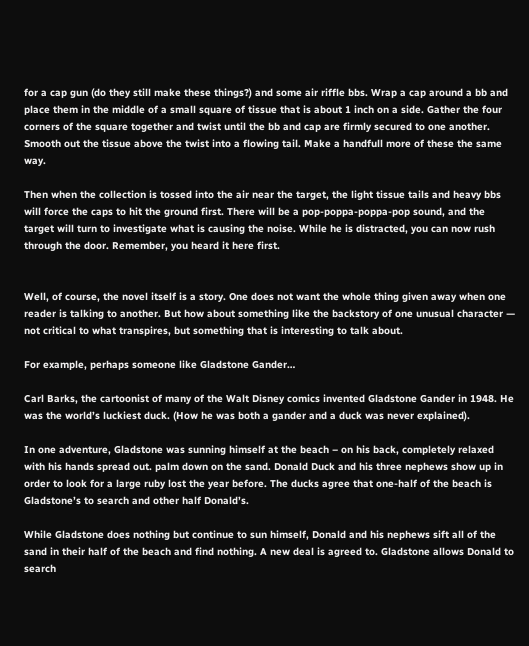for a cap gun (do they still make these things?) and some air riffle bbs. Wrap a cap around a bb and place them in the middle of a small square of tissue that is about 1 inch on a side. Gather the four corners of the square together and twist until the bb and cap are firmly secured to one another. Smooth out the tissue above the twist into a flowing tail. Make a handfull more of these the same way.

Then when the collection is tossed into the air near the target, the light tissue tails and heavy bbs will force the caps to hit the ground first. There will be a pop-poppa-poppa-pop sound, and the target will turn to investigate what is causing the noise. While he is distracted, you can now rush through the door. Remember, you heard it here first.


Well, of course, the novel itself is a story. One does not want the whole thing given away when one reader is talking to another. But how about something like the backstory of one unusual character — not critical to what transpires, but something that is interesting to talk about.

For example, perhaps someone like Gladstone Gander…

Carl Barks, the cartoonist of many of the Walt Disney comics invented Gladstone Gander in 1948. He was the world’s luckiest duck. (How he was both a gander and a duck was never explained).

In one adventure, Gladstone was sunning himself at the beach – on his back, completely relaxed with his hands spread out. palm down on the sand. Donald Duck and his three nephews show up in order to look for a large ruby lost the year before. The ducks agree that one-half of the beach is Gladstone’s to search and other half Donald’s.

While Gladstone does nothing but continue to sun himself, Donald and his nephews sift all of the sand in their half of the beach and find nothing. A new deal is agreed to. Gladstone allows Donald to search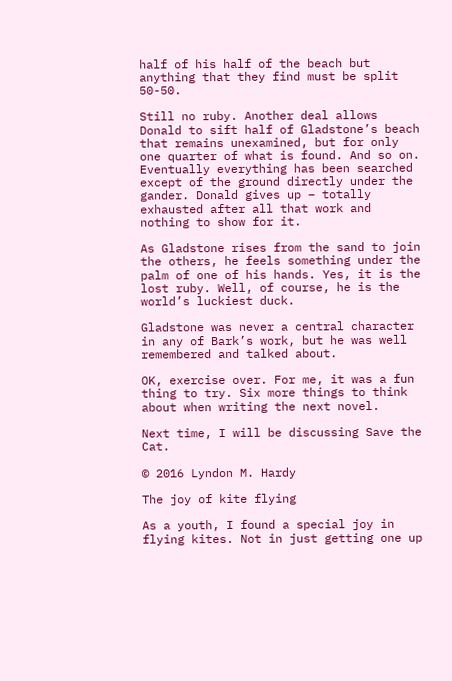half of his half of the beach but anything that they find must be split 50-50.

Still no ruby. Another deal allows Donald to sift half of Gladstone’s beach that remains unexamined, but for only one quarter of what is found. And so on. Eventually everything has been searched except of the ground directly under the gander. Donald gives up – totally exhausted after all that work and nothing to show for it.

As Gladstone rises from the sand to join the others, he feels something under the palm of one of his hands. Yes, it is the lost ruby. Well, of course, he is the world’s luckiest duck.

Gladstone was never a central character  in any of Bark’s work, but he was well remembered and talked about.

OK, exercise over. For me, it was a fun thing to try. Six more things to think about when writing the next novel.

Next time, I will be discussing Save the Cat.

© 2016 Lyndon M. Hardy

The joy of kite flying

As a youth, I found a special joy in flying kites. Not in just getting one up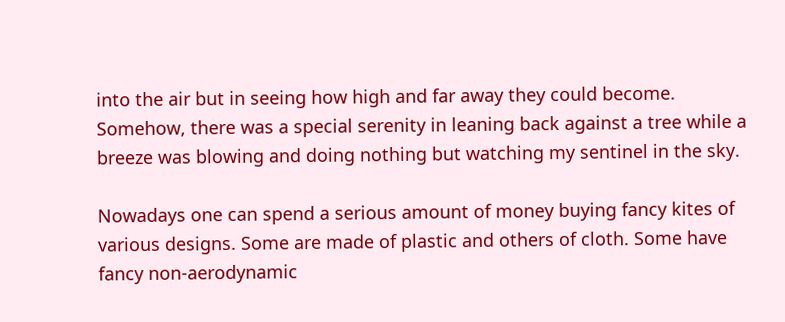into the air but in seeing how high and far away they could become. Somehow, there was a special serenity in leaning back against a tree while a breeze was blowing and doing nothing but watching my sentinel in the sky.

Nowadays one can spend a serious amount of money buying fancy kites of various designs. Some are made of plastic and others of cloth. Some have fancy non-aerodynamic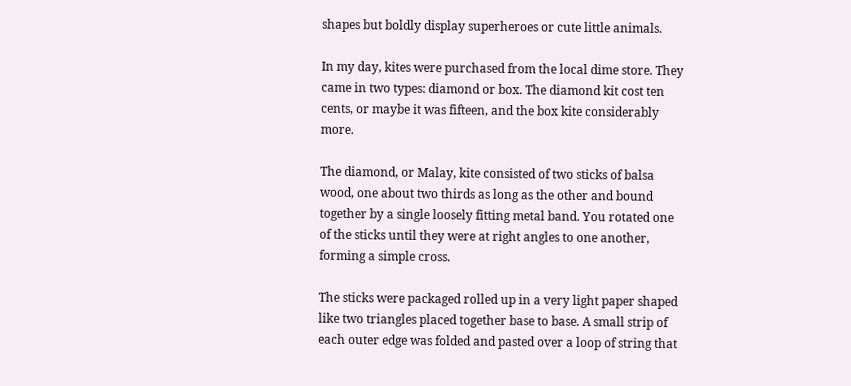shapes but boldly display superheroes or cute little animals.

In my day, kites were purchased from the local dime store. They came in two types: diamond or box. The diamond kit cost ten cents, or maybe it was fifteen, and the box kite considerably more.

The diamond, or Malay, kite consisted of two sticks of balsa wood, one about two thirds as long as the other and bound together by a single loosely fitting metal band. You rotated one of the sticks until they were at right angles to one another, forming a simple cross.

The sticks were packaged rolled up in a very light paper shaped like two triangles placed together base to base. A small strip of each outer edge was folded and pasted over a loop of string that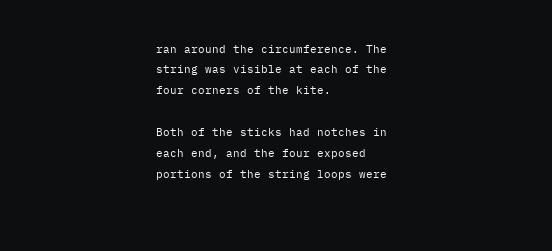ran around the circumference. The string was visible at each of the four corners of the kite.

Both of the sticks had notches in each end, and the four exposed portions of the string loops were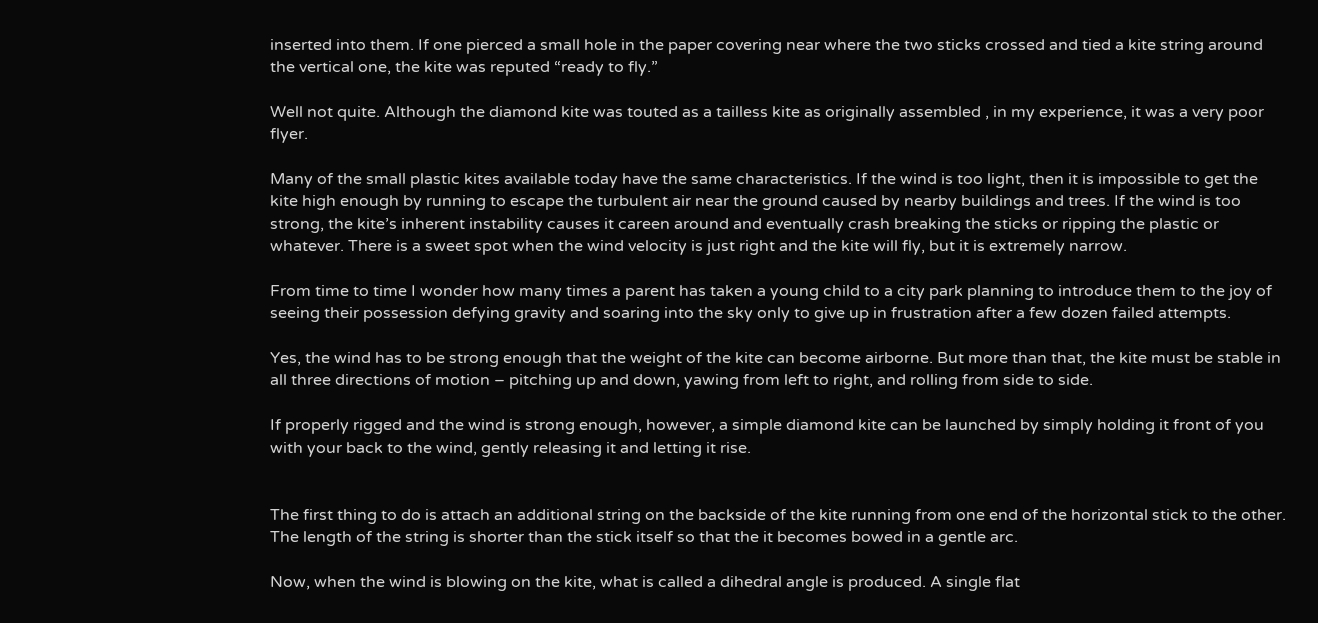inserted into them. If one pierced a small hole in the paper covering near where the two sticks crossed and tied a kite string around the vertical one, the kite was reputed “ready to fly.”

Well not quite. Although the diamond kite was touted as a tailless kite as originally assembled , in my experience, it was a very poor flyer.

Many of the small plastic kites available today have the same characteristics. If the wind is too light, then it is impossible to get the kite high enough by running to escape the turbulent air near the ground caused by nearby buildings and trees. If the wind is too strong, the kite’s inherent instability causes it careen around and eventually crash breaking the sticks or ripping the plastic or whatever. There is a sweet spot when the wind velocity is just right and the kite will fly, but it is extremely narrow.

From time to time I wonder how many times a parent has taken a young child to a city park planning to introduce them to the joy of seeing their possession defying gravity and soaring into the sky only to give up in frustration after a few dozen failed attempts.

Yes, the wind has to be strong enough that the weight of the kite can become airborne. But more than that, the kite must be stable in all three directions of motion – pitching up and down, yawing from left to right, and rolling from side to side.

If properly rigged and the wind is strong enough, however, a simple diamond kite can be launched by simply holding it front of you with your back to the wind, gently releasing it and letting it rise.


The first thing to do is attach an additional string on the backside of the kite running from one end of the horizontal stick to the other. The length of the string is shorter than the stick itself so that the it becomes bowed in a gentle arc.

Now, when the wind is blowing on the kite, what is called a dihedral angle is produced. A single flat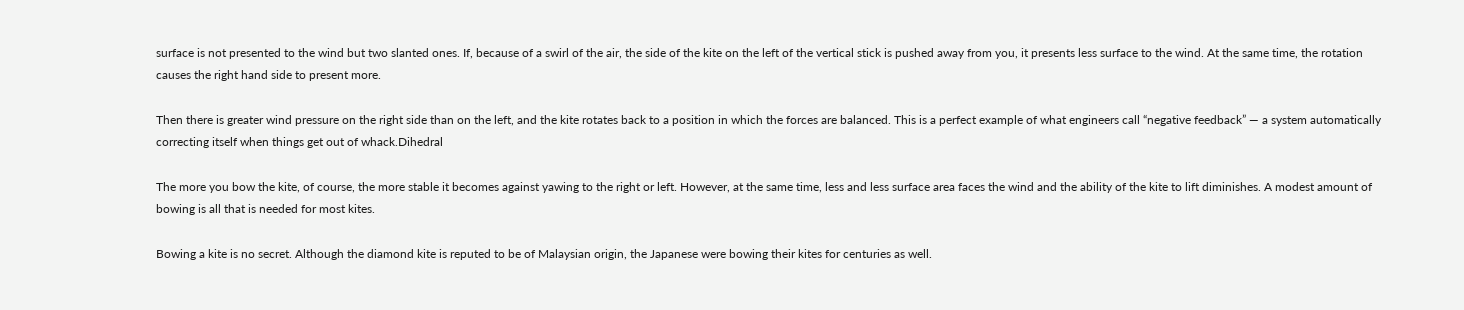surface is not presented to the wind but two slanted ones. If, because of a swirl of the air, the side of the kite on the left of the vertical stick is pushed away from you, it presents less surface to the wind. At the same time, the rotation causes the right hand side to present more.

Then there is greater wind pressure on the right side than on the left, and the kite rotates back to a position in which the forces are balanced. This is a perfect example of what engineers call “negative feedback” — a system automatically correcting itself when things get out of whack.Dihedral

The more you bow the kite, of course, the more stable it becomes against yawing to the right or left. However, at the same time, less and less surface area faces the wind and the ability of the kite to lift diminishes. A modest amount of bowing is all that is needed for most kites.

Bowing a kite is no secret. Although the diamond kite is reputed to be of Malaysian origin, the Japanese were bowing their kites for centuries as well.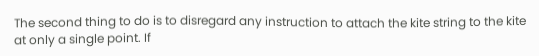The second thing to do is to disregard any instruction to attach the kite string to the kite at only a single point. If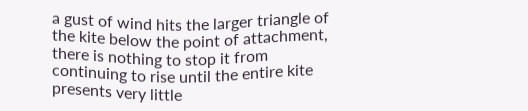a gust of wind hits the larger triangle of the kite below the point of attachment, there is nothing to stop it from continuing to rise until the entire kite presents very little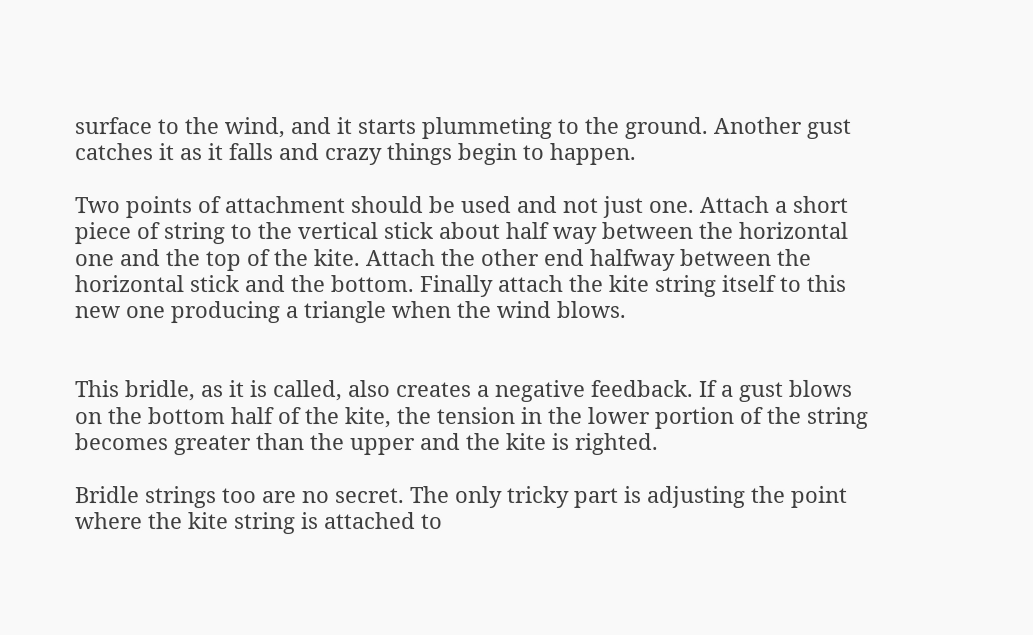surface to the wind, and it starts plummeting to the ground. Another gust catches it as it falls and crazy things begin to happen.

Two points of attachment should be used and not just one. Attach a short piece of string to the vertical stick about half way between the horizontal one and the top of the kite. Attach the other end halfway between the horizontal stick and the bottom. Finally attach the kite string itself to this new one producing a triangle when the wind blows.


This bridle, as it is called, also creates a negative feedback. If a gust blows on the bottom half of the kite, the tension in the lower portion of the string becomes greater than the upper and the kite is righted.

Bridle strings too are no secret. The only tricky part is adjusting the point where the kite string is attached to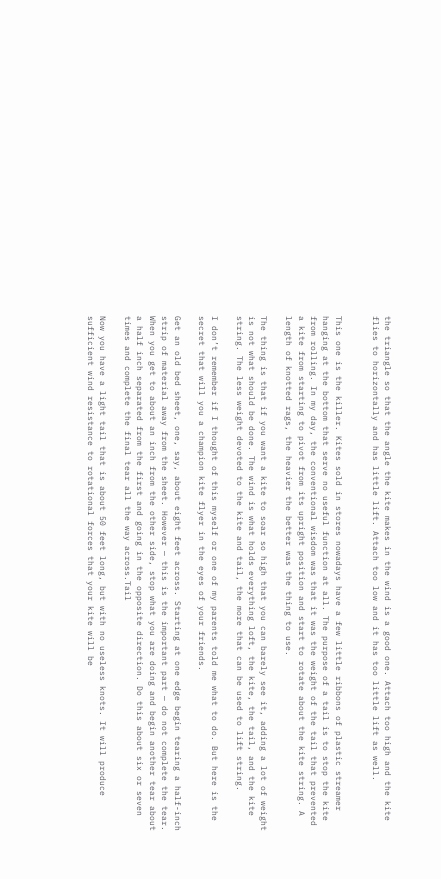the triangle so that the angle the kite makes in the wind is a good one. Attach too high and the kite flies to horizontally and has little lift. Attach too low and it has too little lift as well.


This one is the killer. Kites sold in stores nowadays have a few little ribbons of plastic streamer hanging at the bottom that serve no useful function at all. The purpose of a tail is to stop the kite from rolling. In my day, the conventional wisdom was that it was the weight of the tail that prevented a kite from starting to pivot from its upright position and start to rotate about the kite string. A length of knotted rags, the heavier the better was the thing to use.

The thing is that if you want a kite to soar so high that you can barely see it, adding a lot of weight is not what should be done. The wind is what holds everything loft, the kite, the tail, and the kite string. The less weight devoted to the kite and tail, the more that can be used to lift string.

I don’t remember if I thought of this myself or one of my parents told me what to do. But here is the secret that will you a champion kite flyer in the eyes of your friends.

Get an old bed sheet, one, say, about eight feet across. Starting at one edge begin tearing a half-inch strip of material away from the sheet. However — this is the important part — do not complete the tear. When you get to about an inch from the other side, stop what you are doing and begin another tear about a half inch separated from the first and going in the opposite direction. Do this about six or seven times and complete the final tear all the way across.Tail

Now you have a light tail that is about 50 feet long, but with no useless knots. It will produce sufficient wind resistance to rotational forces that your kite will be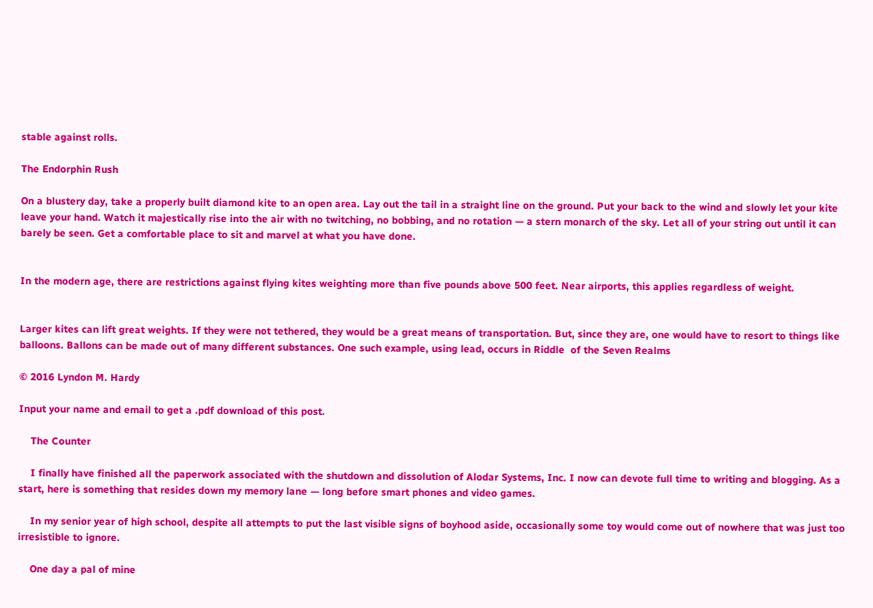stable against rolls.

The Endorphin Rush

On a blustery day, take a properly built diamond kite to an open area. Lay out the tail in a straight line on the ground. Put your back to the wind and slowly let your kite leave your hand. Watch it majestically rise into the air with no twitching, no bobbing, and no rotation — a stern monarch of the sky. Let all of your string out until it can barely be seen. Get a comfortable place to sit and marvel at what you have done.


In the modern age, there are restrictions against flying kites weighting more than five pounds above 500 feet. Near airports, this applies regardless of weight.


Larger kites can lift great weights. If they were not tethered, they would be a great means of transportation. But, since they are, one would have to resort to things like balloons. Ballons can be made out of many different substances. One such example, using lead, occurs in Riddle  of the Seven Realms

© 2016 Lyndon M. Hardy

Input your name and email to get a .pdf download of this post.

    The Counter

    I finally have finished all the paperwork associated with the shutdown and dissolution of Alodar Systems, Inc. I now can devote full time to writing and blogging. As a start, here is something that resides down my memory lane — long before smart phones and video games.

    In my senior year of high school, despite all attempts to put the last visible signs of boyhood aside, occasionally some toy would come out of nowhere that was just too irresistible to ignore.

    One day a pal of mine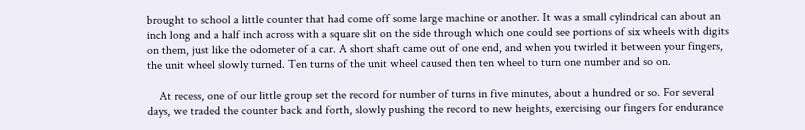brought to school a little counter that had come off some large machine or another. It was a small cylindrical can about an inch long and a half inch across with a square slit on the side through which one could see portions of six wheels with digits on them, just like the odometer of a car. A short shaft came out of one end, and when you twirled it between your fingers, the unit wheel slowly turned. Ten turns of the unit wheel caused then ten wheel to turn one number and so on.

    At recess, one of our little group set the record for number of turns in five minutes, about a hundred or so. For several days, we traded the counter back and forth, slowly pushing the record to new heights, exercising our fingers for endurance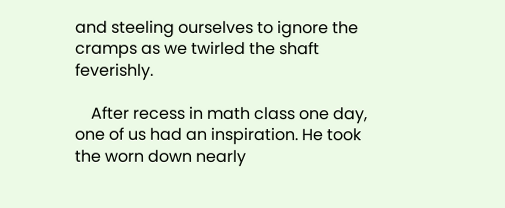and steeling ourselves to ignore the cramps as we twirled the shaft feverishly.

    After recess in math class one day, one of us had an inspiration. He took the worn down nearly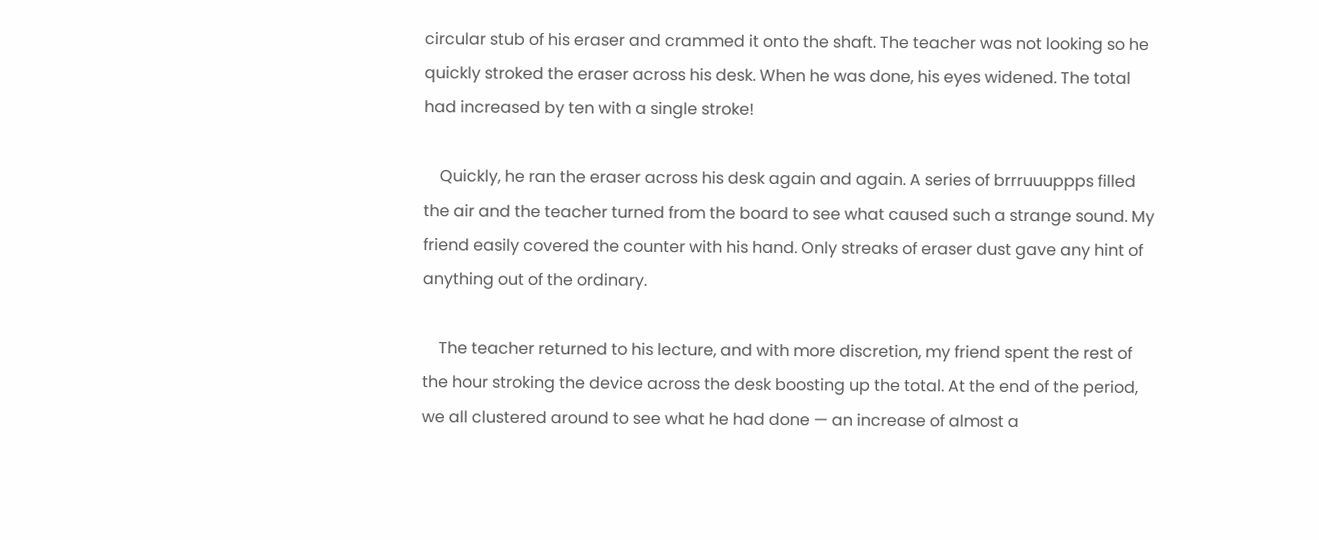circular stub of his eraser and crammed it onto the shaft. The teacher was not looking so he quickly stroked the eraser across his desk. When he was done, his eyes widened. The total had increased by ten with a single stroke!

    Quickly, he ran the eraser across his desk again and again. A series of brrruuuppps filled the air and the teacher turned from the board to see what caused such a strange sound. My friend easily covered the counter with his hand. Only streaks of eraser dust gave any hint of anything out of the ordinary.

    The teacher returned to his lecture, and with more discretion, my friend spent the rest of the hour stroking the device across the desk boosting up the total. At the end of the period, we all clustered around to see what he had done — an increase of almost a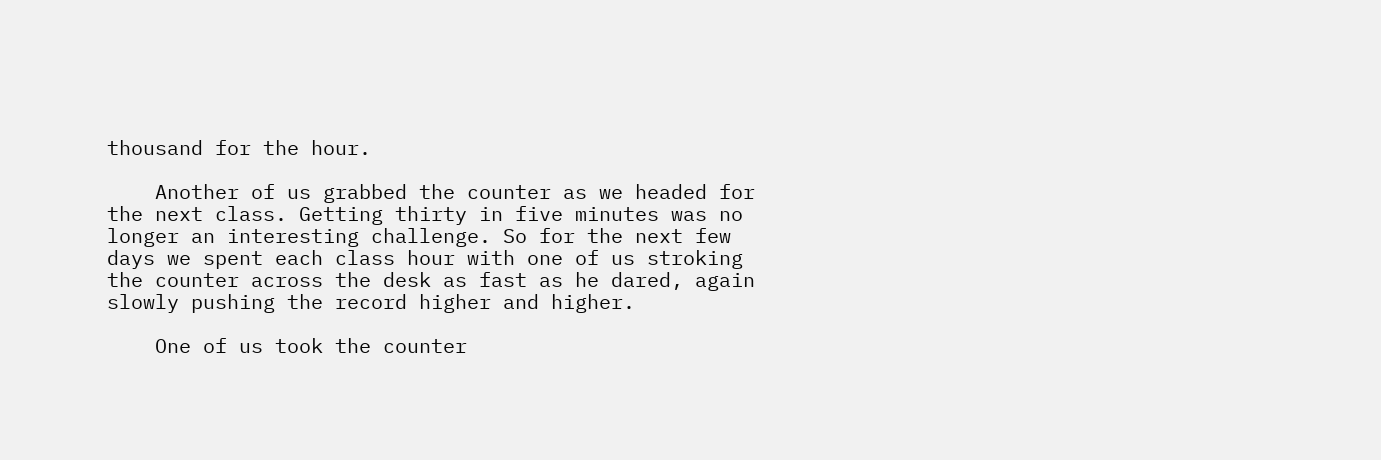thousand for the hour.

    Another of us grabbed the counter as we headed for the next class. Getting thirty in five minutes was no longer an interesting challenge. So for the next few days we spent each class hour with one of us stroking the counter across the desk as fast as he dared, again slowly pushing the record higher and higher.

    One of us took the counter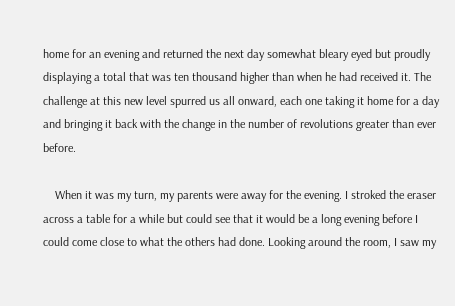home for an evening and returned the next day somewhat bleary eyed but proudly displaying a total that was ten thousand higher than when he had received it. The challenge at this new level spurred us all onward, each one taking it home for a day and bringing it back with the change in the number of revolutions greater than ever before.

    When it was my turn, my parents were away for the evening. I stroked the eraser across a table for a while but could see that it would be a long evening before I could come close to what the others had done. Looking around the room, I saw my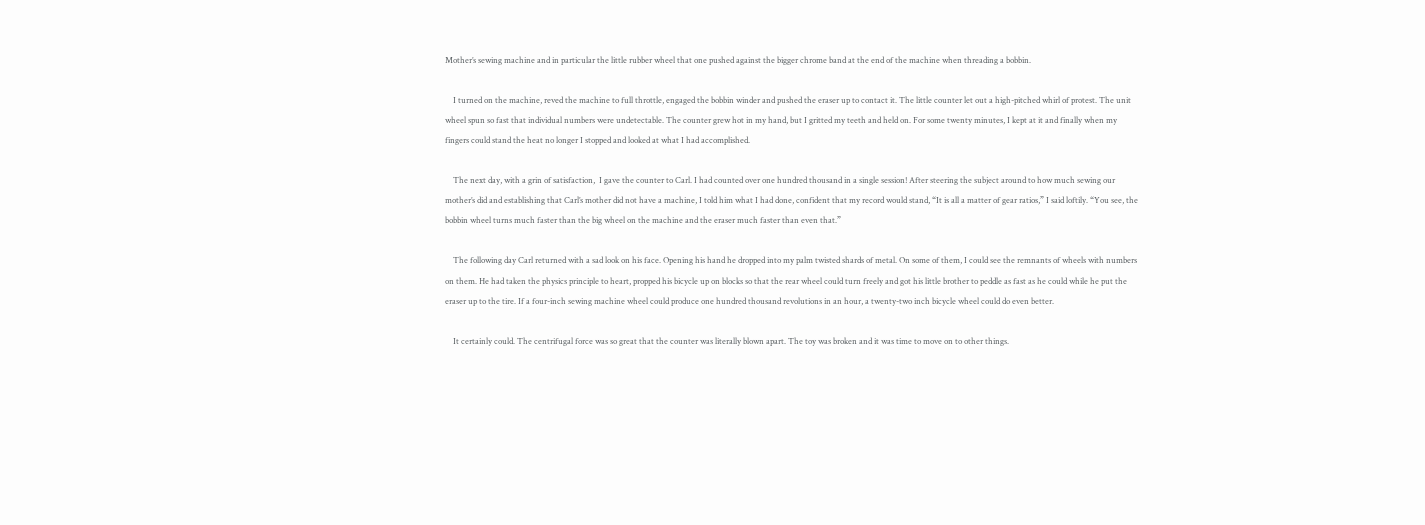Mother’s sewing machine and in particular the little rubber wheel that one pushed against the bigger chrome band at the end of the machine when threading a bobbin.

    I turned on the machine, reved the machine to full throttle, engaged the bobbin winder and pushed the eraser up to contact it. The little counter let out a high-pitched whirl of protest. The unit wheel spun so fast that individual numbers were undetectable. The counter grew hot in my hand, but I gritted my teeth and held on. For some twenty minutes, I kept at it and finally when my fingers could stand the heat no longer I stopped and looked at what I had accomplished.

    The next day, with a grin of satisfaction,  I gave the counter to Carl. I had counted over one hundred thousand in a single session! After steering the subject around to how much sewing our mother’s did and establishing that Carl’s mother did not have a machine, I told him what I had done, confident that my record would stand, “It is all a matter of gear ratios,” I said loftily. “You see, the bobbin wheel turns much faster than the big wheel on the machine and the eraser much faster than even that.”

    The following day Carl returned with a sad look on his face. Opening his hand he dropped into my palm twisted shards of metal. On some of them, I could see the remnants of wheels with numbers on them. He had taken the physics principle to heart, propped his bicycle up on blocks so that the rear wheel could turn freely and got his little brother to peddle as fast as he could while he put the eraser up to the tire. If a four-inch sewing machine wheel could produce one hundred thousand revolutions in an hour, a twenty-two inch bicycle wheel could do even better.

    It certainly could. The centrifugal force was so great that the counter was literally blown apart. The toy was broken and it was time to move on to other things.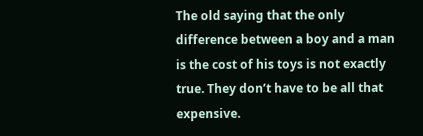The old saying that the only difference between a boy and a man is the cost of his toys is not exactly true. They don’t have to be all that expensive.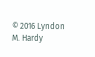© 2016 Lyndon M. Hardy